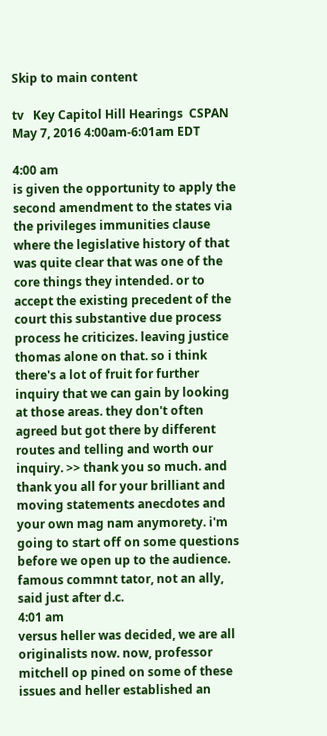Skip to main content

tv   Key Capitol Hill Hearings  CSPAN  May 7, 2016 4:00am-6:01am EDT

4:00 am
is given the opportunity to apply the second amendment to the states via the privileges immunities clause where the legislative history of that was quite clear that was one of the core things they intended. or to accept the existing precedent of the court this substantive due process process he criticizes. leaving justice thomas alone on that. so i think there's a lot of fruit for further inquiry that we can gain by looking at those areas. they don't often agreed but got there by different routes and telling and worth our inquiry. >> thank you so much. and thank you all for your brilliant and moving statements anecdotes and your own mag nam anymorety. i'm going to start off on some questions before we open up to the audience. famous commnt tator, not an ally, said just after d.c.
4:01 am
versus heller was decided, we are all originalists now. now, professor mitchell op pined on some of these issues and heller established an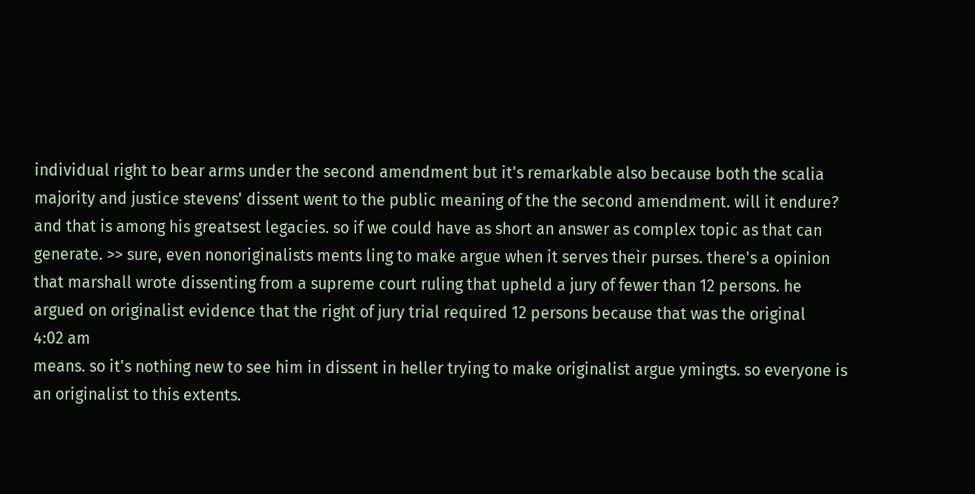individual right to bear arms under the second amendment but it's remarkable also because both the scalia majority and justice stevens' dissent went to the public meaning of the the second amendment. will it endure? and that is among his greatsest legacies. so if we could have as short an answer as complex topic as that can generate. >> sure, even nonoriginalists ments ling to make argue when it serves their purses. there's a opinion that marshall wrote dissenting from a supreme court ruling that upheld a jury of fewer than 12 persons. he argued on originalist evidence that the right of jury trial required 12 persons because that was the original
4:02 am
means. so it's nothing new to see him in dissent in heller trying to make originalist argue ymingts. so everyone is an originalist to this extents.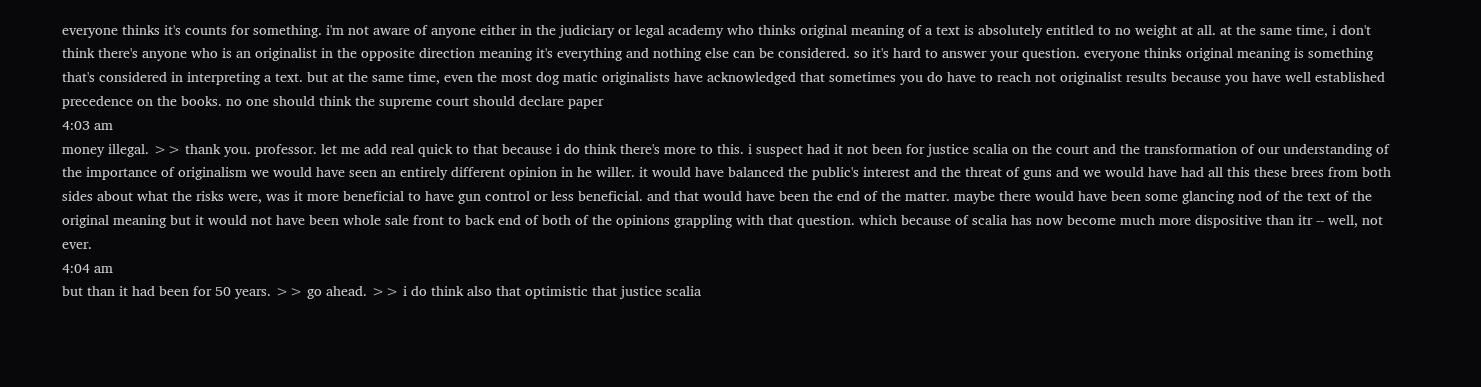everyone thinks it's counts for something. i'm not aware of anyone either in the judiciary or legal academy who thinks original meaning of a text is absolutely entitled to no weight at all. at the same time, i don't think there's anyone who is an originalist in the opposite direction meaning it's everything and nothing else can be considered. so it's hard to answer your question. everyone thinks original meaning is something that's considered in interpreting a text. but at the same time, even the most dog matic originalists have acknowledged that sometimes you do have to reach not originalist results because you have well established precedence on the books. no one should think the supreme court should declare paper
4:03 am
money illegal. >> thank you. professor. let me add real quick to that because i do think there's more to this. i suspect had it not been for justice scalia on the court and the transformation of our understanding of the importance of originalism we would have seen an entirely different opinion in he willer. it would have balanced the public's interest and the threat of guns and we would have had all this these brees from both sides about what the risks were, was it more beneficial to have gun control or less beneficial. and that would have been the end of the matter. maybe there would have been some glancing nod of the text of the original meaning but it would not have been whole sale front to back end of both of the opinions grappling with that question. which because of scalia has now become much more dispositive than itr -- well, not ever.
4:04 am
but than it had been for 50 years. >> go ahead. >> i do think also that optimistic that justice scalia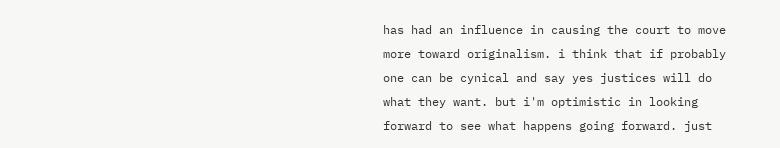has had an influence in causing the court to move more toward originalism. i think that if probably one can be cynical and say yes justices will do what they want. but i'm optimistic in looking forward to see what happens going forward. just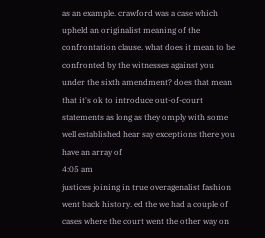as an example. crawford was a case which upheld an originalist meaning of the confrontation clause. what does it mean to be confronted by the witnesses against you under the sixth amendment? does that mean that it's ok to introduce out-of-court statements as long as they omply with some well established hear say exceptions there you have an array of
4:05 am
justices joining in true overagenalist fashion went back history. ed the we had a couple of cases where the court went the other way on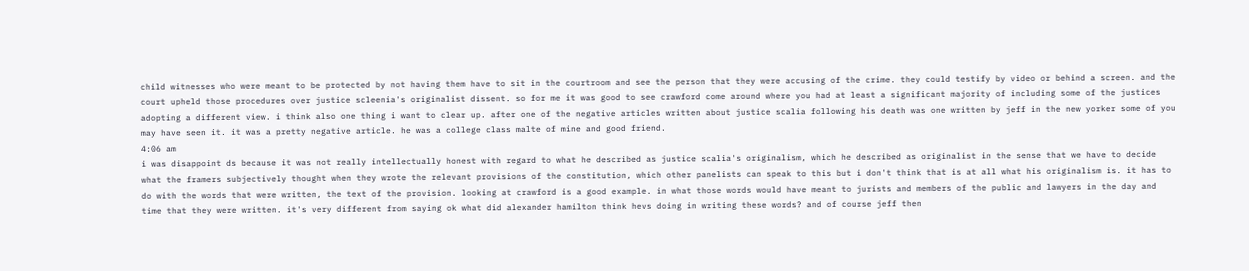child witnesses who were meant to be protected by not having them have to sit in the courtroom and see the person that they were accusing of the crime. they could testify by video or behind a screen. and the court upheld those procedures over justice scleenia's originalist dissent. so for me it was good to see crawford come around where you had at least a significant majority of including some of the justices adopting a different view. i think also one thing i want to clear up. after one of the negative articles written about justice scalia following his death was one written by jeff in the new yorker some of you may have seen it. it was a pretty negative article. he was a college class malte of mine and good friend.
4:06 am
i was disappoint ds because it was not really intellectually honest with regard to what he described as justice scalia's originalism, which he described as originalist in the sense that we have to decide what the framers subjectively thought when they wrote the relevant provisions of the constitution, which other panelists can speak to this but i don't think that is at all what his originalism is. it has to do with the words that were written, the text of the provision. looking at crawford is a good example. in what those words would have meant to jurists and members of the public and lawyers in the day and time that they were written. it's very different from saying ok what did alexander hamilton think hevs doing in writing these words? and of course jeff then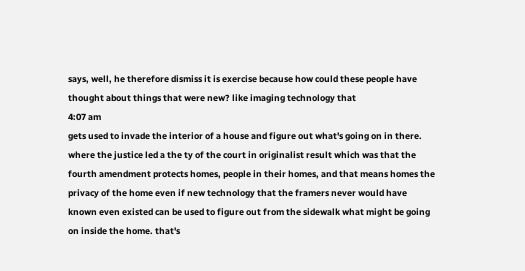says, well, he therefore dismiss it is exercise because how could these people have thought about things that were new? like imaging technology that
4:07 am
gets used to invade the interior of a house and figure out what's going on in there. where the justice led a the ty of the court in originalist result which was that the fourth amendment protects homes, people in their homes, and that means homes the privacy of the home even if new technology that the framers never would have known even existed can be used to figure out from the sidewalk what might be going on inside the home. that's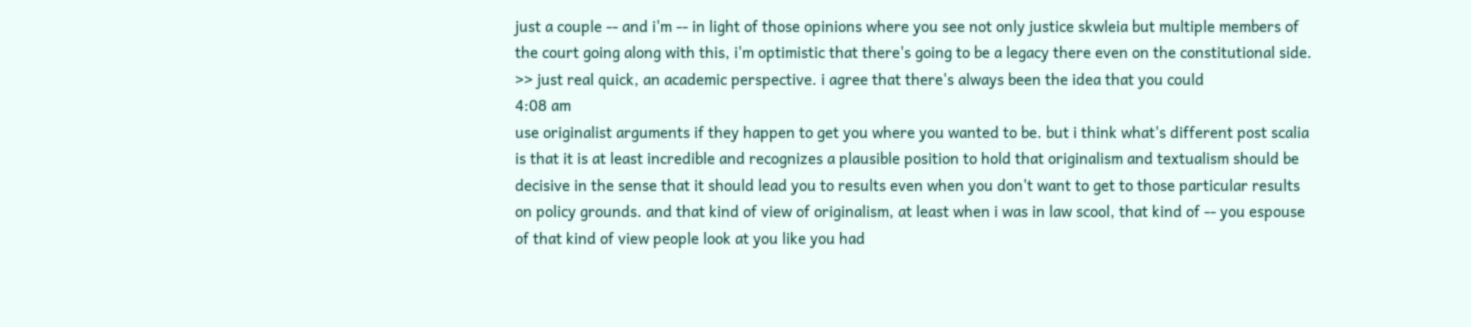just a couple -- and i'm -- in light of those opinions where you see not only justice skwleia but multiple members of the court going along with this, i'm optimistic that there's going to be a legacy there even on the constitutional side. >> just real quick, an academic perspective. i agree that there's always been the idea that you could
4:08 am
use originalist arguments if they happen to get you where you wanted to be. but i think what's different post scalia is that it is at least incredible and recognizes a plausible position to hold that originalism and textualism should be decisive in the sense that it should lead you to results even when you don't want to get to those particular results on policy grounds. and that kind of view of originalism, at least when i was in law scool, that kind of -- you espouse of that kind of view people look at you like you had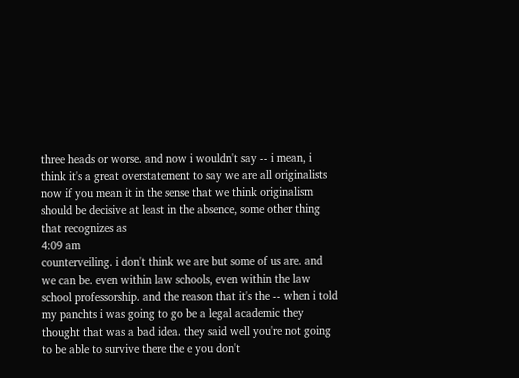three heads or worse. and now i wouldn't say -- i mean, i think it's a great overstatement to say we are all originalists now if you mean it in the sense that we think originalism should be decisive at least in the absence, some other thing that recognizes as
4:09 am
counterveiling. i don't think we are but some of us are. and we can be. even within law schools, even within the law school professorship. and the reason that it's the -- when i told my panchts i was going to go be a legal academic they thought that was a bad idea. they said well you're not going to be able to survive there the e you don't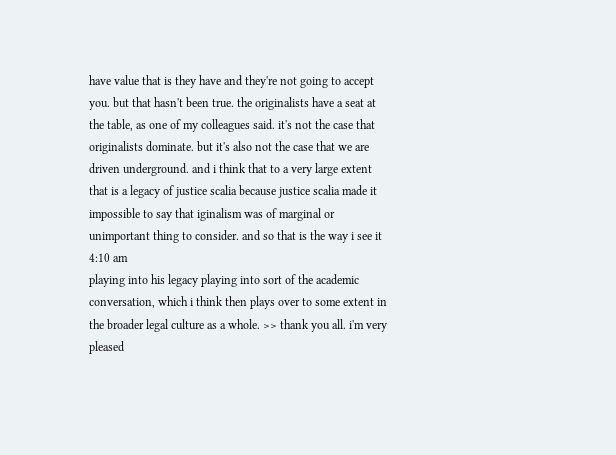have value that is they have and they're not going to accept you. but that hasn't been true. the originalists have a seat at the table, as one of my colleagues said. it's not the case that originalists dominate. but it's also not the case that we are driven underground. and i think that to a very large extent that is a legacy of justice scalia because justice scalia made it impossible to say that iginalism was of marginal or unimportant thing to consider. and so that is the way i see it
4:10 am
playing into his legacy playing into sort of the academic conversation, which i think then plays over to some extent in the broader legal culture as a whole. >> thank you all. i'm very pleased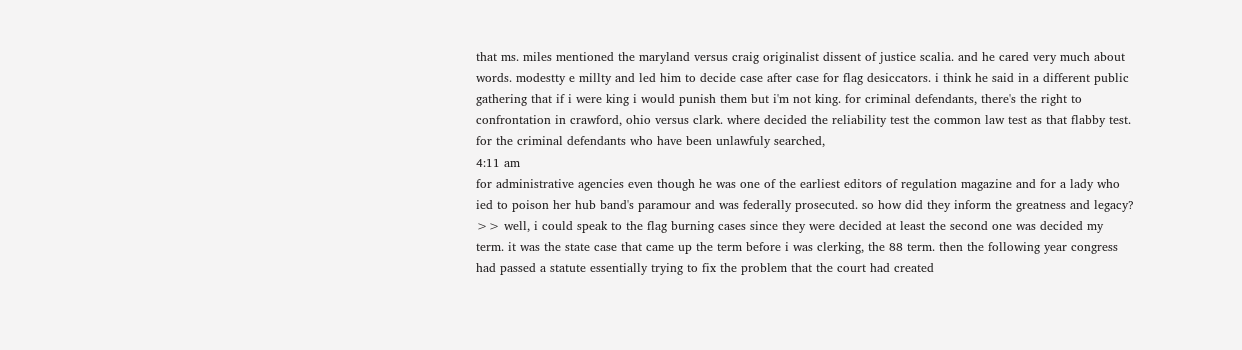that ms. miles mentioned the maryland versus craig originalist dissent of justice scalia. and he cared very much about words. modestty e millty and led him to decide case after case for flag desiccators. i think he said in a different public gathering that if i were king i would punish them but i'm not king. for criminal defendants, there's the right to confrontation in crawford, ohio versus clark. where decided the reliability test the common law test as that flabby test. for the criminal defendants who have been unlawfuly searched,
4:11 am
for administrative agencies even though he was one of the earliest editors of regulation magazine and for a lady who ied to poison her hub band's paramour and was federally prosecuted. so how did they inform the greatness and legacy? >> well, i could speak to the flag burning cases since they were decided at least the second one was decided my term. it was the state case that came up the term before i was clerking, the 88 term. then the following year congress had passed a statute essentially trying to fix the problem that the court had created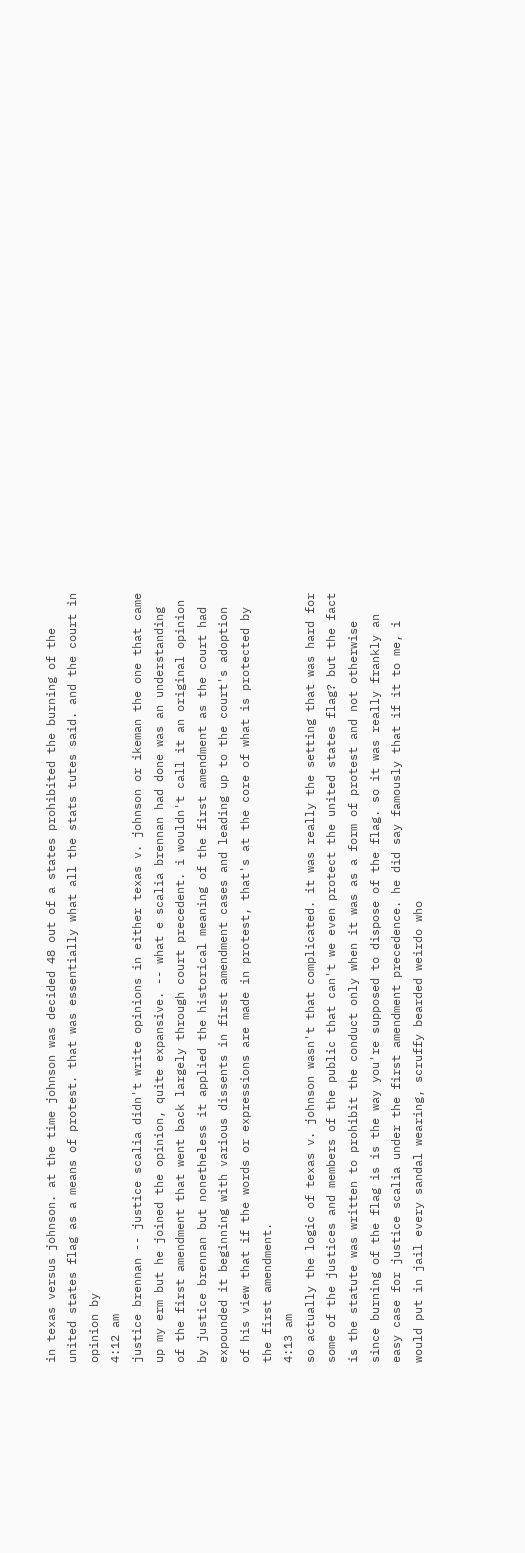in texas versus johnson. at the time johnson was decided 48 out of a states prohibited the burning of the united states flag as a means of protest. that was essentially what all the stats tutes said. and the court in opinion by
4:12 am
justice brennan -- justice scalia didn't write opinions in either texas v. johnson or ikeman the one that came up my erm but he joined the opinion, quite expansive. -- what e scalia brennan had done was an understanding of the first amendment that went back largely through court precedent. i wouldn't call it an original opinion by justice brennan but nonetheless it applied the historical meaning of the first amendment as the court had expounded it beginning with various dissents in first amendment cases and leading up to the court's adoption of his view that if the words or expressions are made in protest, that's at the core of what is protected by the first amendment.
4:13 am
so actually the logic of texas v. johnson wasn't that complicated. it was really the setting that was hard for some of the justices and members of the public that can't we even protect the united states flag? but the fact is the statute was written to prohibit the conduct only when it was as a form of protest and not otherwise since burning of the flag is is the way you're supposed to dispose of the flag. so it was really frankly an easy case for justice scalia under the first amendment precedence. he did say famously that if it to me, i would put in jail every sandal wearing, scruffy bearded weirdo who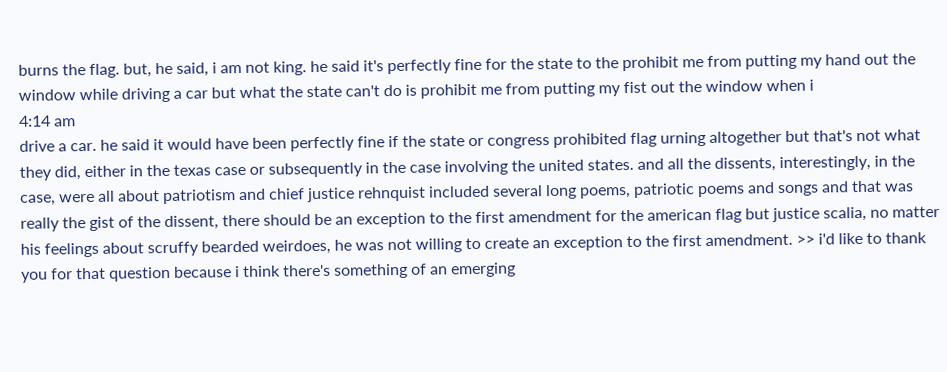burns the flag. but, he said, i am not king. he said it's perfectly fine for the state to the prohibit me from putting my hand out the window while driving a car but what the state can't do is prohibit me from putting my fist out the window when i
4:14 am
drive a car. he said it would have been perfectly fine if the state or congress prohibited flag urning altogether but that's not what they did, either in the texas case or subsequently in the case involving the united states. and all the dissents, interestingly, in the case, were all about patriotism and chief justice rehnquist included several long poems, patriotic poems and songs and that was really the gist of the dissent, there should be an exception to the first amendment for the american flag but justice scalia, no matter his feelings about scruffy bearded weirdoes, he was not willing to create an exception to the first amendment. >> i'd like to thank you for that question because i think there's something of an emerging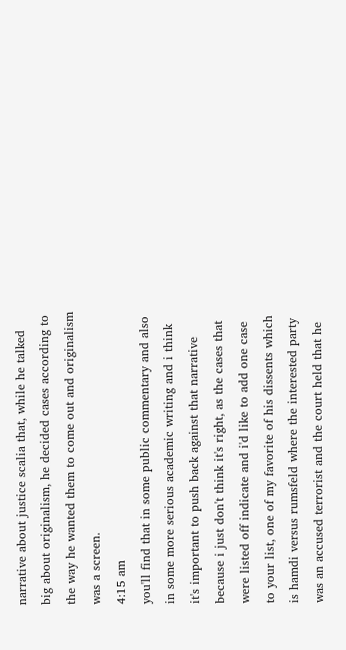narrative about justice scalia that, while he talked big about originalism, he decided cases according to the way he wanted them to come out and originalism was a screen.
4:15 am
you'll find that in some public commentary and also in some more serious academic writing and i think it's important to push back against that narrative because i just don't think it's right, as the cases that were listed off indicate and i'd like to add one case to your list, one of my favorite of his dissents which is hamdi versus rumsfeld where the interested party was an accused terrorist and the court held that he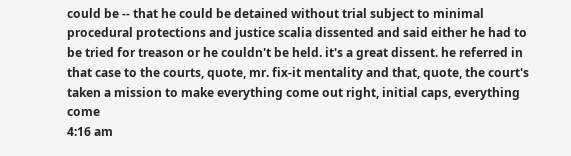could be -- that he could be detained without trial subject to minimal procedural protections and justice scalia dissented and said either he had to be tried for treason or he couldn't be held. it's a great dissent. he referred in that case to the courts, quote, mr. fix-it mentality and that, quote, the court's taken a mission to make everything come out right, initial caps, everything come
4:16 am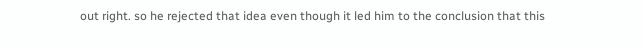out right. so he rejected that idea even though it led him to the conclusion that this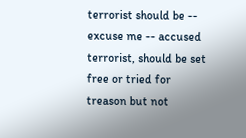terrorist should be -- excuse me -- accused terrorist, should be set free or tried for treason but not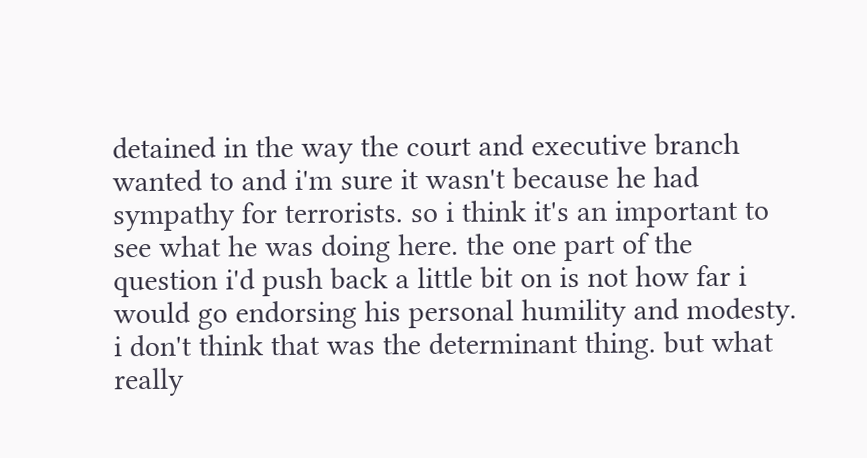detained in the way the court and executive branch wanted to and i'm sure it wasn't because he had sympathy for terrorists. so i think it's an important to see what he was doing here. the one part of the question i'd push back a little bit on is not how far i would go endorsing his personal humility and modesty. i don't think that was the determinant thing. but what really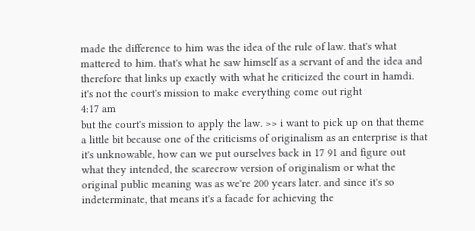made the difference to him was the idea of the rule of law. that's what mattered to him. that's what he saw himself as a servant of and the idea and therefore that links up exactly with what he criticized the court in hamdi. it's not the court's mission to make everything come out right
4:17 am
but the court's mission to apply the law. >> i want to pick up on that theme a little bit because one of the criticisms of originalism as an enterprise is that it's unknowable, how can we put ourselves back in 17 91 and figure out what they intended, the scarecrow version of originalism or what the original public meaning was as we're 200 years later. and since it's so indeterminate, that means it's a facade for achieving the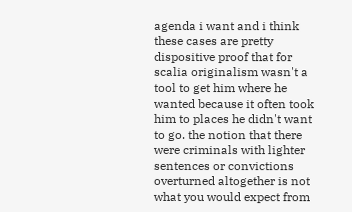agenda i want and i think these cases are pretty dispositive proof that for scalia originalism wasn't a tool to get him where he wanted because it often took him to places he didn't want to go. the notion that there were criminals with lighter sentences or convictions overturned altogether is not what you would expect from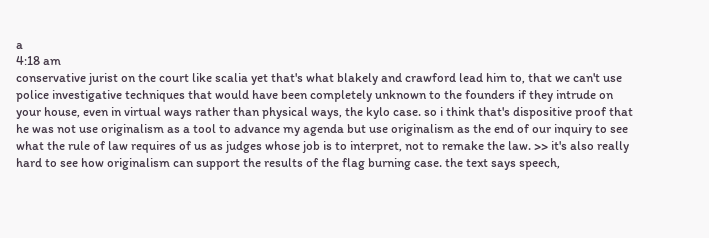a
4:18 am
conservative jurist on the court like scalia yet that's what blakely and crawford lead him to, that we can't use police investigative techniques that would have been completely unknown to the founders if they intrude on your house, even in virtual ways rather than physical ways, the kylo case. so i think that's dispositive proof that he was not use originalism as a tool to advance my agenda but use originalism as the end of our inquiry to see what the rule of law requires of us as judges whose job is to interpret, not to remake the law. >> it's also really hard to see how originalism can support the results of the flag burning case. the text says speech,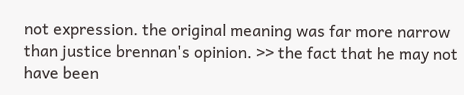not expression. the original meaning was far more narrow than justice brennan's opinion. >> the fact that he may not have been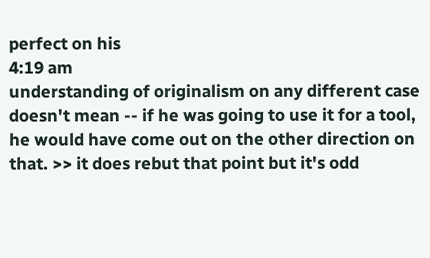perfect on his
4:19 am
understanding of originalism on any different case doesn't mean -- if he was going to use it for a tool, he would have come out on the other direction on that. >> it does rebut that point but it's odd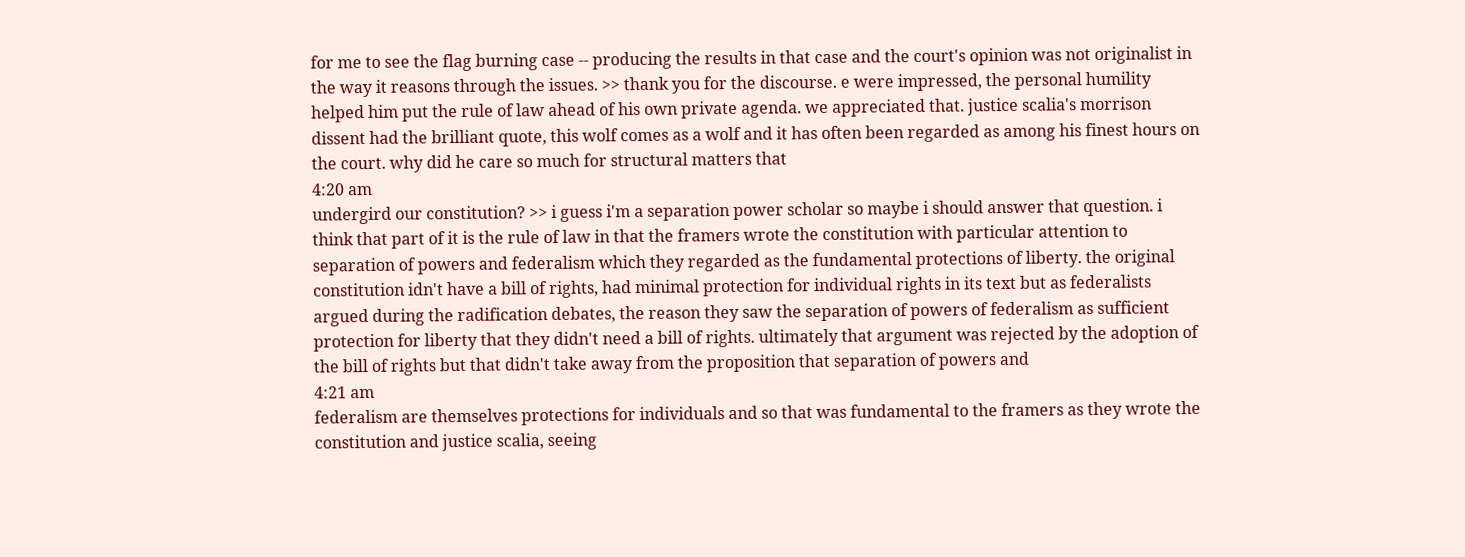for me to see the flag burning case -- producing the results in that case and the court's opinion was not originalist in the way it reasons through the issues. >> thank you for the discourse. e were impressed, the personal humility helped him put the rule of law ahead of his own private agenda. we appreciated that. justice scalia's morrison dissent had the brilliant quote, this wolf comes as a wolf and it has often been regarded as among his finest hours on the court. why did he care so much for structural matters that
4:20 am
undergird our constitution? >> i guess i'm a separation power scholar so maybe i should answer that question. i think that part of it is the rule of law in that the framers wrote the constitution with particular attention to separation of powers and federalism which they regarded as the fundamental protections of liberty. the original constitution idn't have a bill of rights, had minimal protection for individual rights in its text but as federalists argued during the radification debates, the reason they saw the separation of powers of federalism as sufficient protection for liberty that they didn't need a bill of rights. ultimately that argument was rejected by the adoption of the bill of rights but that didn't take away from the proposition that separation of powers and
4:21 am
federalism are themselves protections for individuals and so that was fundamental to the framers as they wrote the constitution and justice scalia, seeing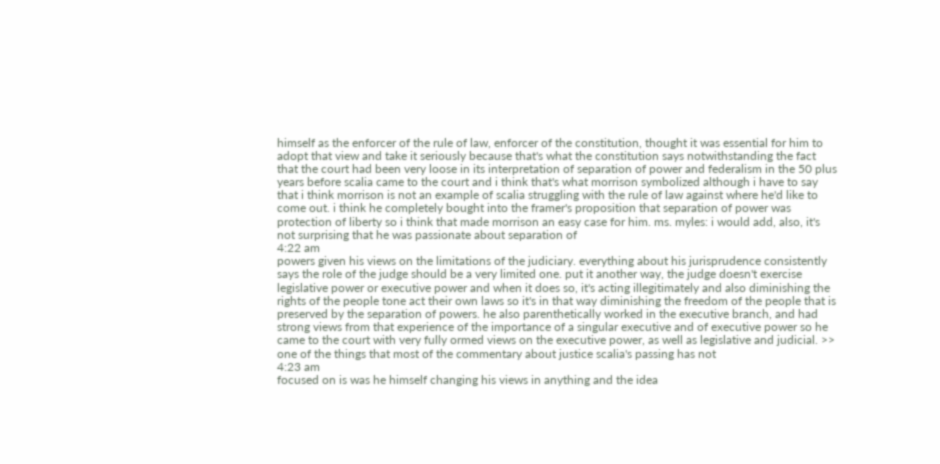himself as the enforcer of the rule of law, enforcer of the constitution, thought it was essential for him to adopt that view and take it seriously because that's what the constitution says notwithstanding the fact that the court had been very loose in its interpretation of separation of power and federalism in the 50 plus years before scalia came to the court and i think that's what morrison symbolized although i have to say that i think morrison is not an example of scalia struggling with the rule of law against where he'd like to come out. i think he completely bought into the framer's proposition that separation of power was protection of liberty so i think that made morrison an easy case for him. ms. myles: i would add, also, it's not surprising that he was passionate about separation of
4:22 am
powers given his views on the limitations of the judiciary. everything about his jurisprudence consistently says the role of the judge should be a very limited one. put it another way, the judge doesn't exercise legislative power or executive power and when it does so, it's acting illegitimately and also diminishing the rights of the people tone act their own laws so it's in that way diminishing the freedom of the people that is preserved by the separation of powers. he also parenthetically worked in the executive branch, and had strong views from that experience of the importance of a singular executive and of executive power so he came to the court with very fully ormed views on the executive power, as well as legislative and judicial. >> one of the things that most of the commentary about justice scalia's passing has not
4:23 am
focused on is was he himself changing his views in anything and the idea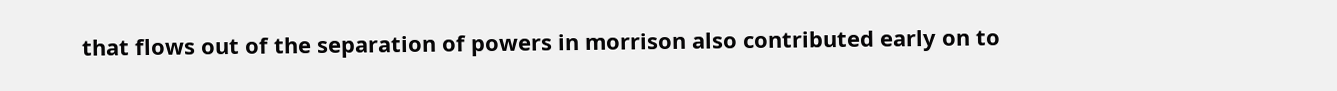that flows out of the separation of powers in morrison also contributed early on to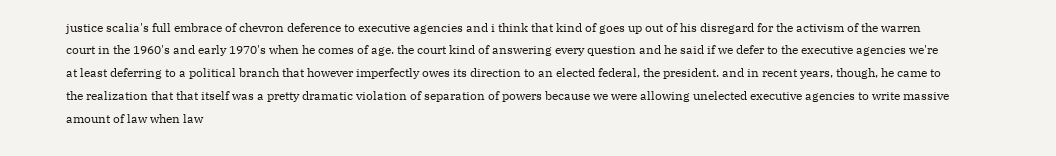justice scalia's full embrace of chevron deference to executive agencies and i think that kind of goes up out of his disregard for the activism of the warren court in the 1960's and early 1970's when he comes of age. the court kind of answering every question and he said if we defer to the executive agencies we're at least deferring to a political branch that however imperfectly owes its direction to an elected federal, the president. and in recent years, though, he came to the realization that that itself was a pretty dramatic violation of separation of powers because we were allowing unelected executive agencies to write massive amount of law when law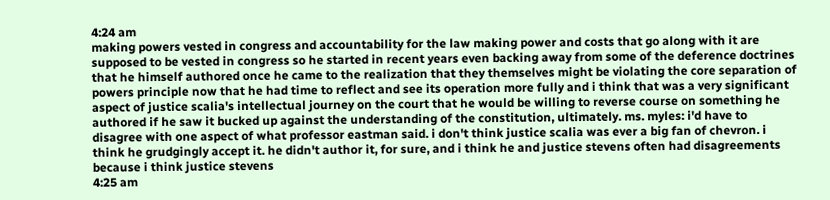4:24 am
making powers vested in congress and accountability for the law making power and costs that go along with it are supposed to be vested in congress so he started in recent years even backing away from some of the deference doctrines that he himself authored once he came to the realization that they themselves might be violating the core separation of powers principle now that he had time to reflect and see its operation more fully and i think that was a very significant aspect of justice scalia's intellectual journey on the court that he would be willing to reverse course on something he authored if he saw it bucked up against the understanding of the constitution, ultimately. ms. myles: i'd have to disagree with one aspect of what professor eastman said. i don't think justice scalia was ever a big fan of chevron. i think he grudgingly accept it. he didn't author it, for sure, and i think he and justice stevens often had disagreements because i think justice stevens
4:25 am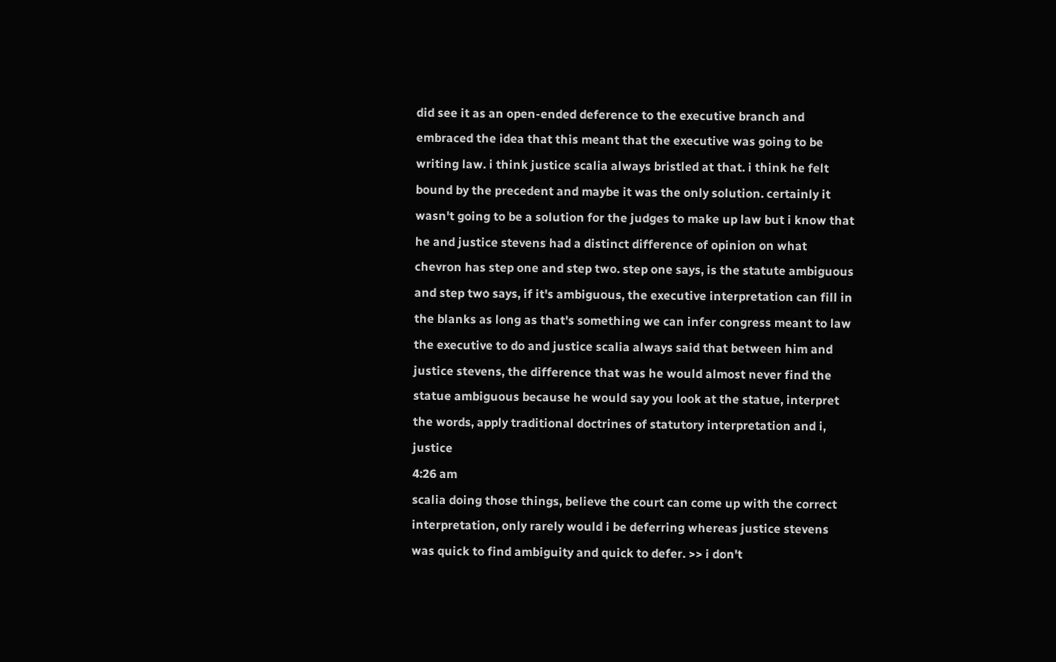did see it as an open-ended deference to the executive branch and embraced the idea that this meant that the executive was going to be writing law. i think justice scalia always bristled at that. i think he felt bound by the precedent and maybe it was the only solution. certainly it wasn't going to be a solution for the judges to make up law but i know that he and justice stevens had a distinct difference of opinion on what chevron has step one and step two. step one says, is the statute ambiguous and step two says, if it's ambiguous, the executive interpretation can fill in the blanks as long as that's something we can infer congress meant to law the executive to do and justice scalia always said that between him and justice stevens, the difference that was he would almost never find the statue ambiguous because he would say you look at the statue, interpret the words, apply traditional doctrines of statutory interpretation and i, justice
4:26 am
scalia doing those things, believe the court can come up with the correct interpretation, only rarely would i be deferring whereas justice stevens was quick to find ambiguity and quick to defer. >> i don't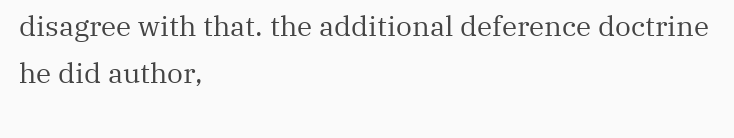disagree with that. the additional deference doctrine he did author,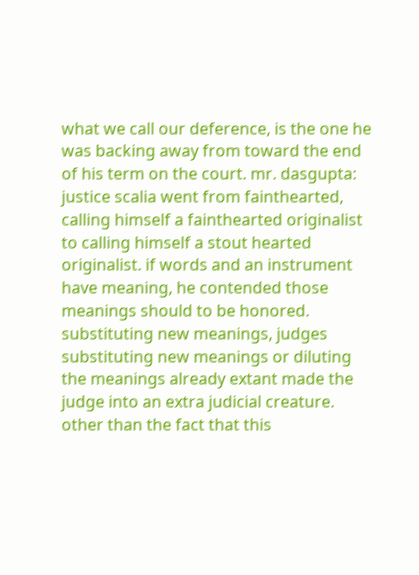what we call our deference, is the one he was backing away from toward the end of his term on the court. mr. dasgupta: justice scalia went from fainthearted, calling himself a fainthearted originalist to calling himself a stout hearted originalist. if words and an instrument have meaning, he contended those meanings should to be honored. substituting new meanings, judges substituting new meanings or diluting the meanings already extant made the judge into an extra judicial creature. other than the fact that this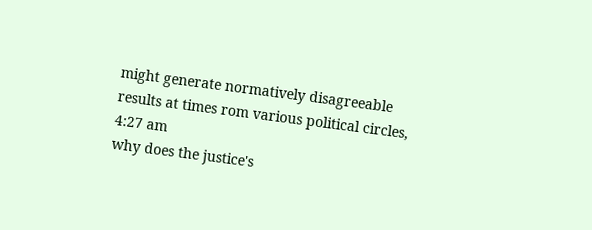might generate normatively disagreeable results at times rom various political circles,
4:27 am
why does the justice's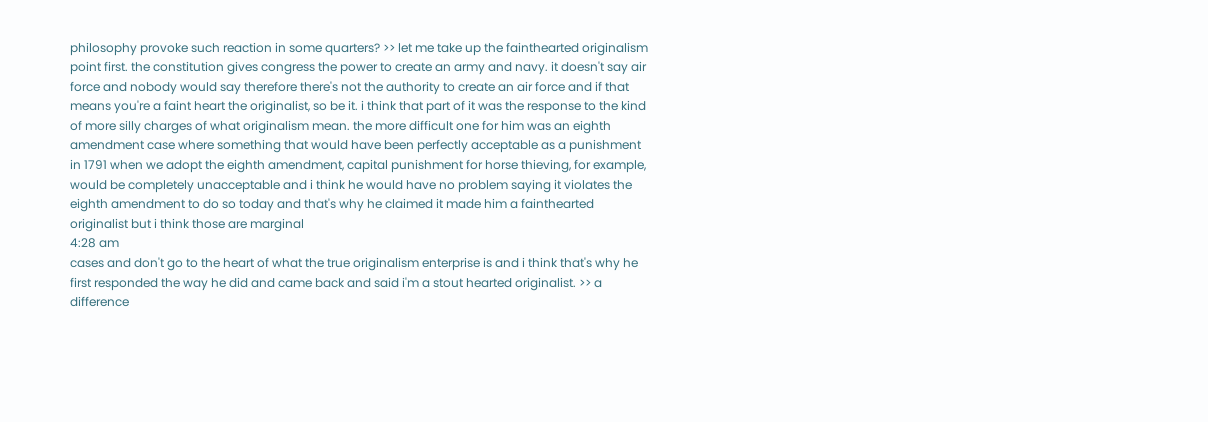philosophy provoke such reaction in some quarters? >> let me take up the fainthearted originalism point first. the constitution gives congress the power to create an army and navy. it doesn't say air force and nobody would say therefore there's not the authority to create an air force and if that means you're a faint heart the originalist, so be it. i think that part of it was the response to the kind of more silly charges of what originalism mean. the more difficult one for him was an eighth amendment case where something that would have been perfectly acceptable as a punishment in 1791 when we adopt the eighth amendment, capital punishment for horse thieving, for example, would be completely unacceptable and i think he would have no problem saying it violates the eighth amendment to do so today and that's why he claimed it made him a fainthearted originalist but i think those are marginal
4:28 am
cases and don't go to the heart of what the true originalism enterprise is and i think that's why he first responded the way he did and came back and said i'm a stout hearted originalist. >> a difference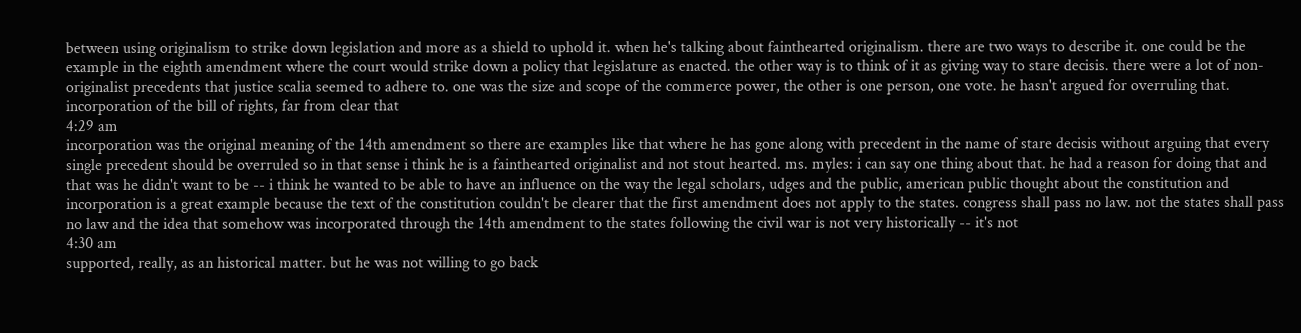between using originalism to strike down legislation and more as a shield to uphold it. when he's talking about fainthearted originalism. there are two ways to describe it. one could be the example in the eighth amendment where the court would strike down a policy that legislature as enacted. the other way is to think of it as giving way to stare decisis. there were a lot of non-originalist precedents that justice scalia seemed to adhere to. one was the size and scope of the commerce power, the other is one person, one vote. he hasn't argued for overruling that. incorporation of the bill of rights, far from clear that
4:29 am
incorporation was the original meaning of the 14th amendment so there are examples like that where he has gone along with precedent in the name of stare decisis without arguing that every single precedent should be overruled so in that sense i think he is a fainthearted originalist and not stout hearted. ms. myles: i can say one thing about that. he had a reason for doing that and that was he didn't want to be -- i think he wanted to be able to have an influence on the way the legal scholars, udges and the public, american public thought about the constitution and incorporation is a great example because the text of the constitution couldn't be clearer that the first amendment does not apply to the states. congress shall pass no law. not the states shall pass no law and the idea that somehow was incorporated through the 14th amendment to the states following the civil war is not very historically -- it's not
4:30 am
supported, really, as an historical matter. but he was not willing to go back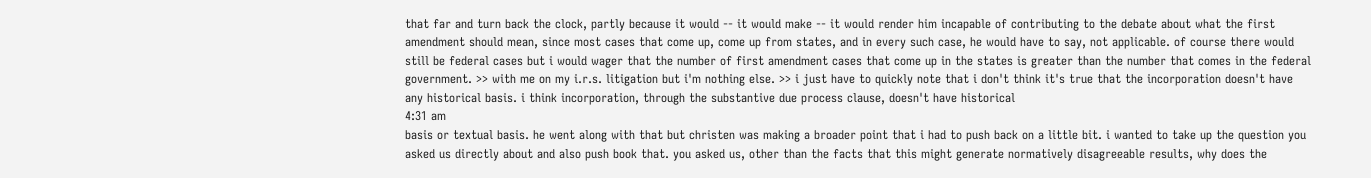that far and turn back the clock, partly because it would -- it would make -- it would render him incapable of contributing to the debate about what the first amendment should mean, since most cases that come up, come up from states, and in every such case, he would have to say, not applicable. of course there would still be federal cases but i would wager that the number of first amendment cases that come up in the states is greater than the number that comes in the federal government. >> with me on my i.r.s. litigation but i'm nothing else. >> i just have to quickly note that i don't think it's true that the incorporation doesn't have any historical basis. i think incorporation, through the substantive due process clause, doesn't have historical
4:31 am
basis or textual basis. he went along with that but christen was making a broader point that i had to push back on a little bit. i wanted to take up the question you asked us directly about and also push book that. you asked us, other than the facts that this might generate normatively disagreeable results, why does the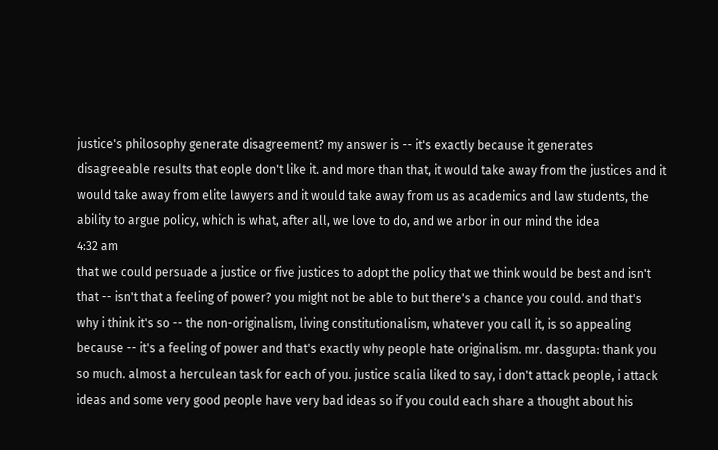justice's philosophy generate disagreement? my answer is -- it's exactly because it generates disagreeable results that eople don't like it. and more than that, it would take away from the justices and it would take away from elite lawyers and it would take away from us as academics and law students, the ability to argue policy, which is what, after all, we love to do, and we arbor in our mind the idea
4:32 am
that we could persuade a justice or five justices to adopt the policy that we think would be best and isn't that -- isn't that a feeling of power? you might not be able to but there's a chance you could. and that's why i think it's so -- the non-originalism, living constitutionalism, whatever you call it, is so appealing because -- it's a feeling of power and that's exactly why people hate originalism. mr. dasgupta: thank you so much. almost a herculean task for each of you. justice scalia liked to say, i don't attack people, i attack ideas and some very good people have very bad ideas so if you could each share a thought about his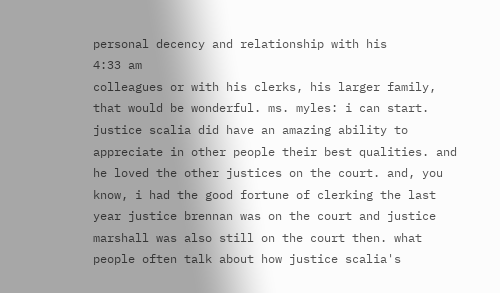personal decency and relationship with his
4:33 am
colleagues or with his clerks, his larger family, that would be wonderful. ms. myles: i can start. justice scalia did have an amazing ability to appreciate in other people their best qualities. and he loved the other justices on the court. and, you know, i had the good fortune of clerking the last year justice brennan was on the court and justice marshall was also still on the court then. what people often talk about how justice scalia's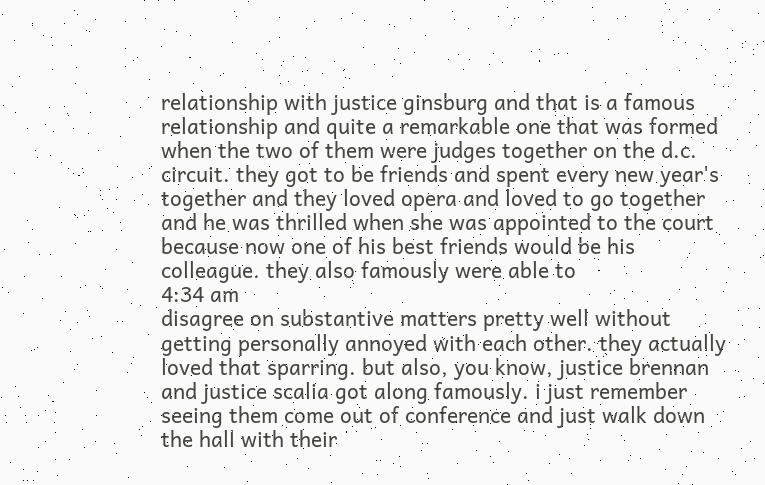relationship with justice ginsburg and that is a famous relationship and quite a remarkable one that was formed when the two of them were judges together on the d.c. circuit. they got to be friends and spent every new year's together and they loved opera and loved to go together and he was thrilled when she was appointed to the court because now one of his best friends would be his colleague. they also famously were able to
4:34 am
disagree on substantive matters pretty well without getting personally annoyed with each other. they actually loved that sparring. but also, you know, justice brennan and justice scalia got along famously. i just remember seeing them come out of conference and just walk down the hall with their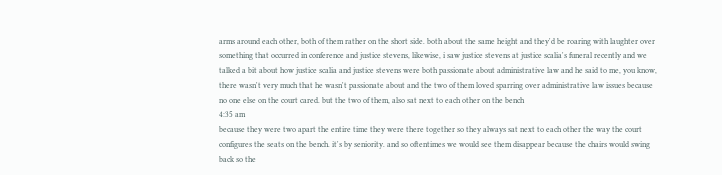arms around each other, both of them rather on the short side. both about the same height and they'd be roaring with laughter over something that occurred in conference and justice stevens, likewise, i saw justice stevens at justice scalia's funeral recently and we talked a bit about how justice scalia and justice stevens were both passionate about administrative law and he said to me, you know, there wasn't very much that he wasn't passionate about and the two of them loved sparring over administrative law issues because no one else on the court cared. but the two of them, also sat next to each other on the bench
4:35 am
because they were two apart the entire time they were there together so they always sat next to each other the way the court configures the seats on the bench. it's by seniority. and so oftentimes we would see them disappear because the chairs would swing back so the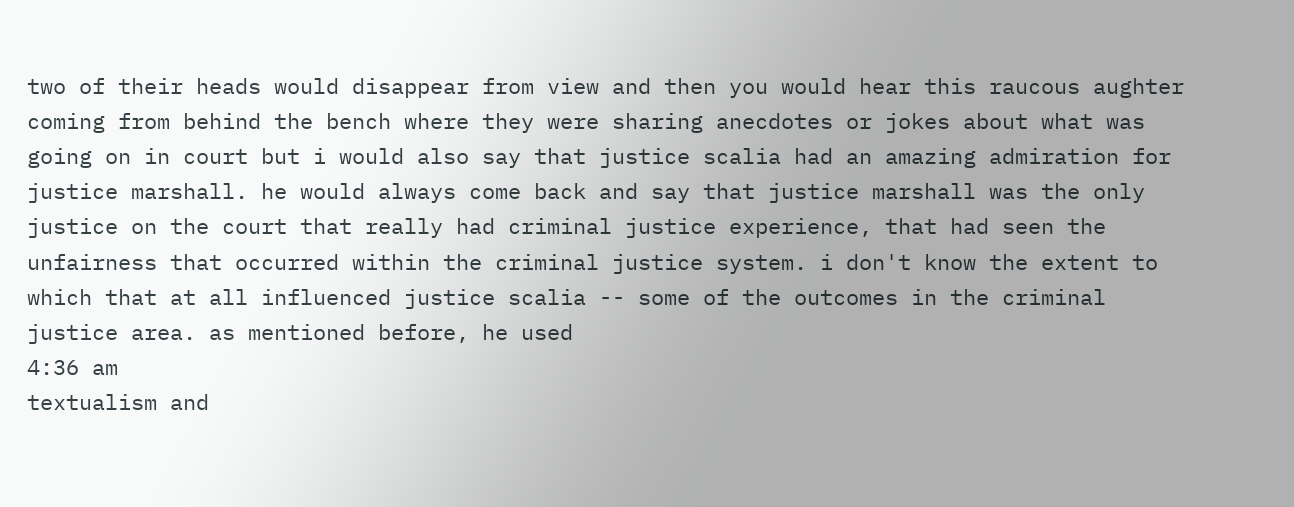two of their heads would disappear from view and then you would hear this raucous aughter coming from behind the bench where they were sharing anecdotes or jokes about what was going on in court but i would also say that justice scalia had an amazing admiration for justice marshall. he would always come back and say that justice marshall was the only justice on the court that really had criminal justice experience, that had seen the unfairness that occurred within the criminal justice system. i don't know the extent to which that at all influenced justice scalia -- some of the outcomes in the criminal justice area. as mentioned before, he used
4:36 am
textualism and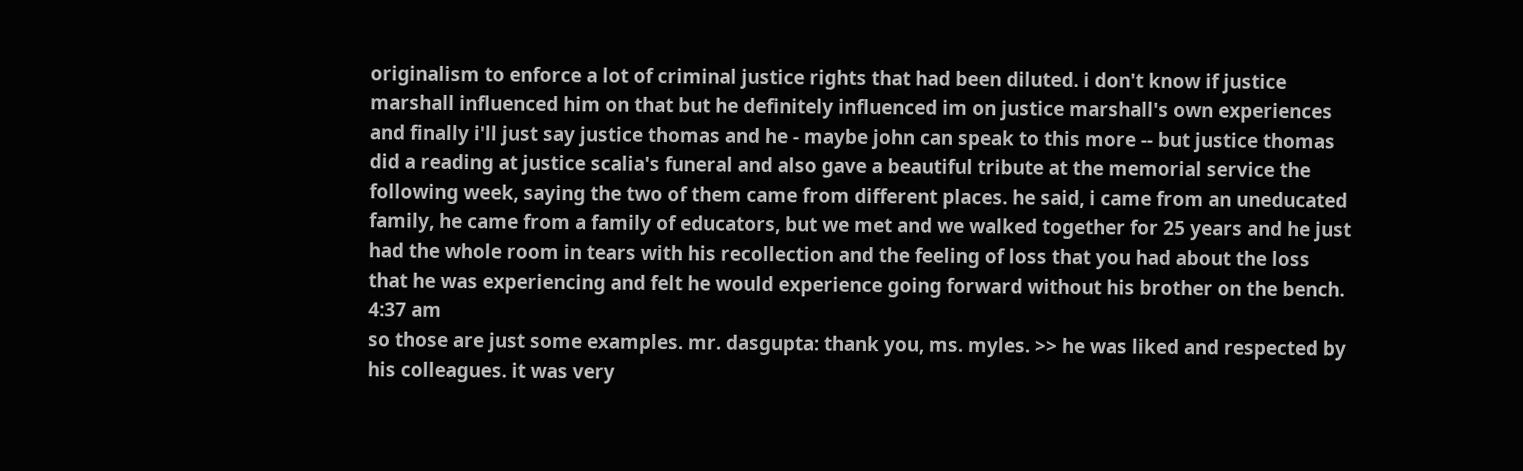originalism to enforce a lot of criminal justice rights that had been diluted. i don't know if justice marshall influenced him on that but he definitely influenced im on justice marshall's own experiences and finally i'll just say justice thomas and he - maybe john can speak to this more -- but justice thomas did a reading at justice scalia's funeral and also gave a beautiful tribute at the memorial service the following week, saying the two of them came from different places. he said, i came from an uneducated family, he came from a family of educators, but we met and we walked together for 25 years and he just had the whole room in tears with his recollection and the feeling of loss that you had about the loss that he was experiencing and felt he would experience going forward without his brother on the bench.
4:37 am
so those are just some examples. mr. dasgupta: thank you, ms. myles. >> he was liked and respected by his colleagues. it was very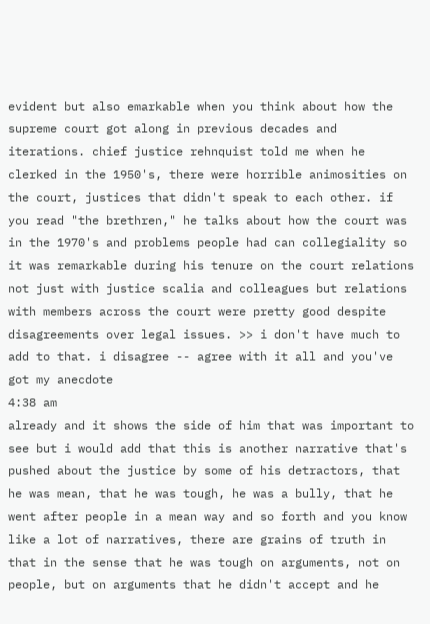evident but also emarkable when you think about how the supreme court got along in previous decades and iterations. chief justice rehnquist told me when he clerked in the 1950's, there were horrible animosities on the court, justices that didn't speak to each other. if you read "the brethren," he talks about how the court was in the 1970's and problems people had can collegiality so it was remarkable during his tenure on the court relations not just with justice scalia and colleagues but relations with members across the court were pretty good despite disagreements over legal issues. >> i don't have much to add to that. i disagree -- agree with it all and you've got my anecdote
4:38 am
already and it shows the side of him that was important to see but i would add that this is another narrative that's pushed about the justice by some of his detractors, that he was mean, that he was tough, he was a bully, that he went after people in a mean way and so forth and you know like a lot of narratives, there are grains of truth in that in the sense that he was tough on arguments, not on people, but on arguments that he didn't accept and he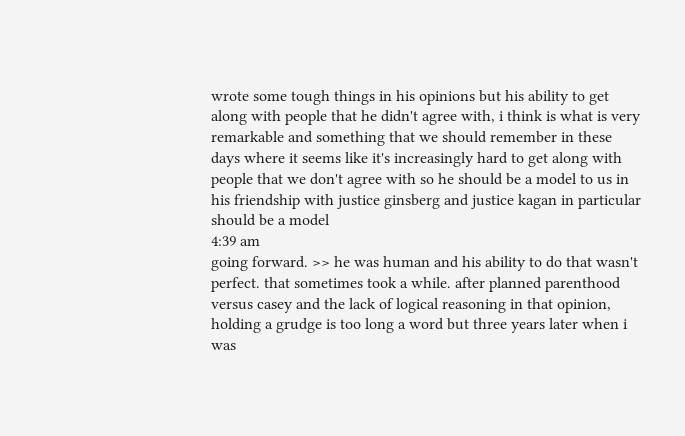wrote some tough things in his opinions but his ability to get along with people that he didn't agree with, i think is what is very remarkable and something that we should remember in these days where it seems like it's increasingly hard to get along with people that we don't agree with so he should be a model to us in his friendship with justice ginsberg and justice kagan in particular should be a model
4:39 am
going forward. >> he was human and his ability to do that wasn't perfect. that sometimes took a while. after planned parenthood versus casey and the lack of logical reasoning in that opinion, holding a grudge is too long a word but three years later when i was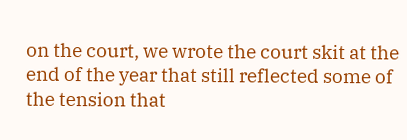on the court, we wrote the court skit at the end of the year that still reflected some of the tension that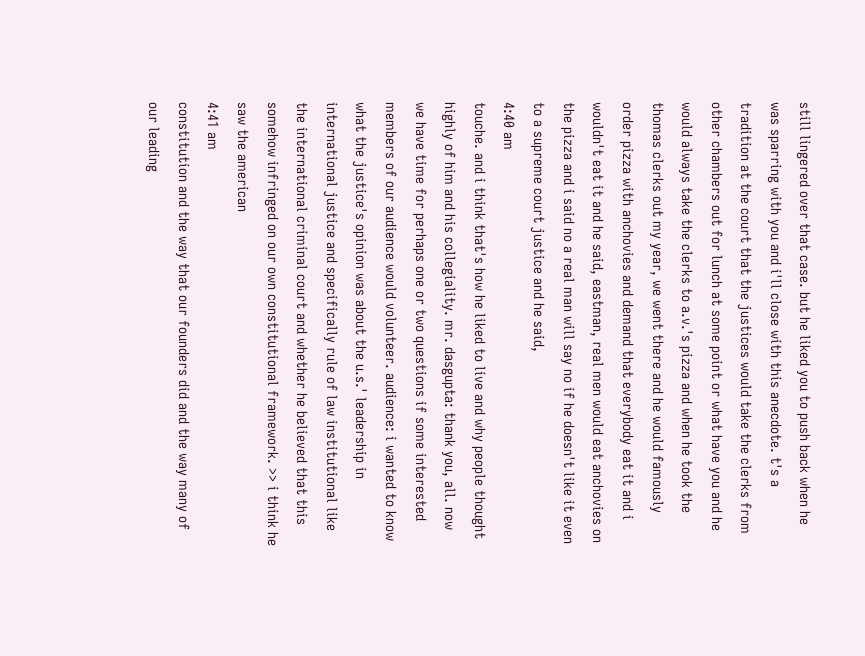still lingered over that case. but he liked you to push back when he was sparring with you and i'll close with this anecdote. t's a tradition at the court that the justices would take the clerks from other chambers out for lunch at some point or what have you and he would always take the clerks to a.v.'s pizza and when he took the thomas clerks out my year, we went there and he would famously order pizza with anchovies and demand that everybody eat it and i wouldn't eat it and he said, eastman, real men would eat anchovies on the pizza and i said no a real man will say no if he doesn't like it even to a supreme court justice and he said,
4:40 am
touche. and i think that's how he liked to live and why people thought highly of him and his collegiality. mr. dasgupta: thank you, all. now we have time for perhaps one or two questions if some interested members of our audience would volunteer. audience: i wanted to know what the justice's opinion was about the u.s.' leadership in international justice and specifically rule of law institutional like the international criminal court and whether he believed that this somehow infringed on our own constitutional framework. >> i think he saw the american
4:41 am
constitution and the way that our founders did and the way many of our leading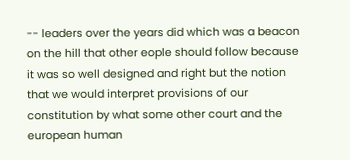-- leaders over the years did which was a beacon on the hill that other eople should follow because it was so well designed and right but the notion that we would interpret provisions of our constitution by what some other court and the european human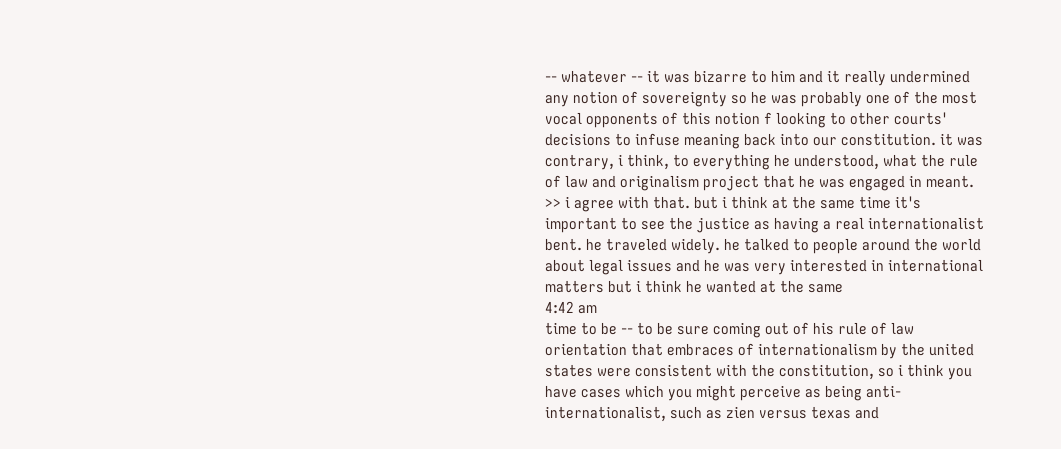-- whatever -- it was bizarre to him and it really undermined any notion of sovereignty so he was probably one of the most vocal opponents of this notion f looking to other courts' decisions to infuse meaning back into our constitution. it was contrary, i think, to everything he understood, what the rule of law and originalism project that he was engaged in meant. >> i agree with that. but i think at the same time it's important to see the justice as having a real internationalist bent. he traveled widely. he talked to people around the world about legal issues and he was very interested in international matters but i think he wanted at the same
4:42 am
time to be -- to be sure coming out of his rule of law orientation that embraces of internationalism by the united states were consistent with the constitution, so i think you have cases which you might perceive as being anti-internationalist, such as zien versus texas and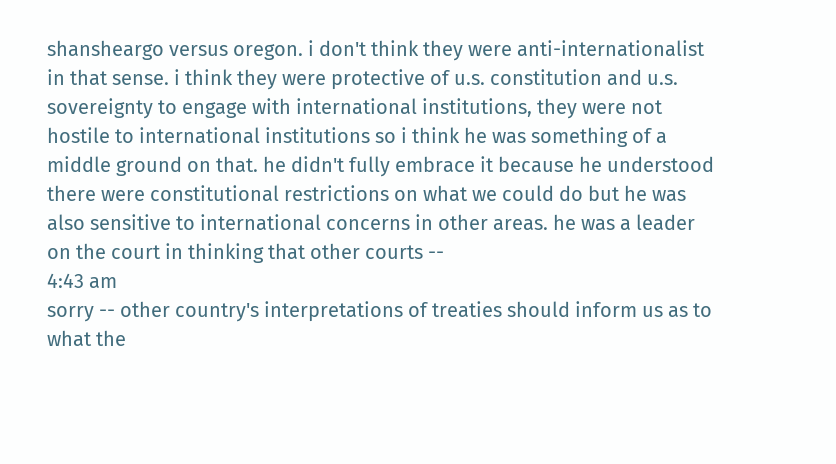shansheargo versus oregon. i don't think they were anti-internationalist in that sense. i think they were protective of u.s. constitution and u.s. sovereignty to engage with international institutions, they were not hostile to international institutions so i think he was something of a middle ground on that. he didn't fully embrace it because he understood there were constitutional restrictions on what we could do but he was also sensitive to international concerns in other areas. he was a leader on the court in thinking that other courts --
4:43 am
sorry -- other country's interpretations of treaties should inform us as to what the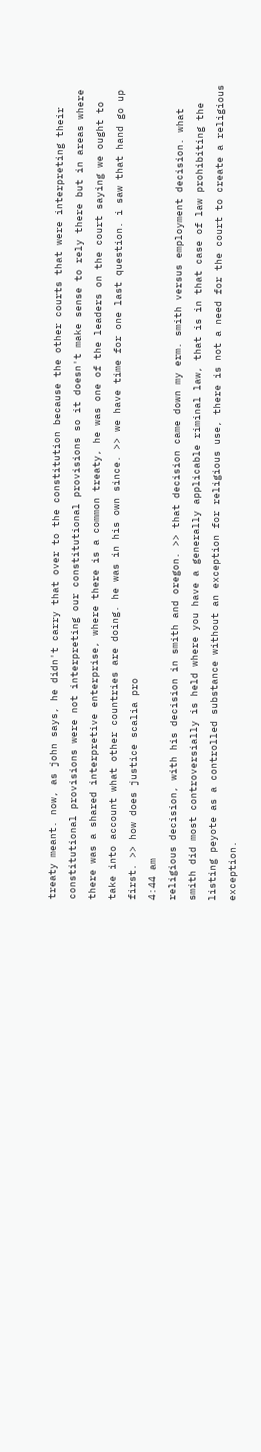treaty meant. now, as john says, he didn't carry that over to the constitution because the other courts that were interpreting their constitutional provisions were not interpreting our constitutional provisions so it doesn't make sense to rely there but in areas where there was a shared interpretive enterprise, where there is a common treaty, he was one of the leaders on the court saying we ought to take into account what other countries are doing. he was in his own since. >> we have time for one last question. i saw that hand go up first. >> how does justice scalia pro
4:44 am
religious decision, with his decision in smith and oregon. >> that decision came down my erm. smith versus employment decision. what smith did most controversially is held where you have a generally applicable riminal law, that is in that case of law prohibiting the listing peyote as a controlled substance without an exception for religious use, there is not a need for the court to create a religious exception.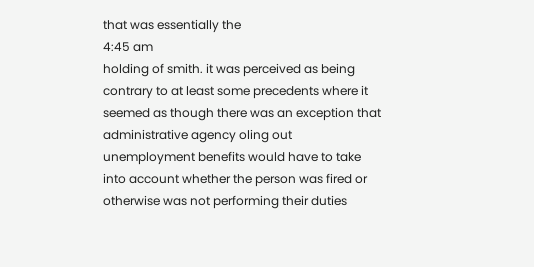that was essentially the
4:45 am
holding of smith. it was perceived as being contrary to at least some precedents where it seemed as though there was an exception that administrative agency oling out unemployment benefits would have to take into account whether the person was fired or otherwise was not performing their duties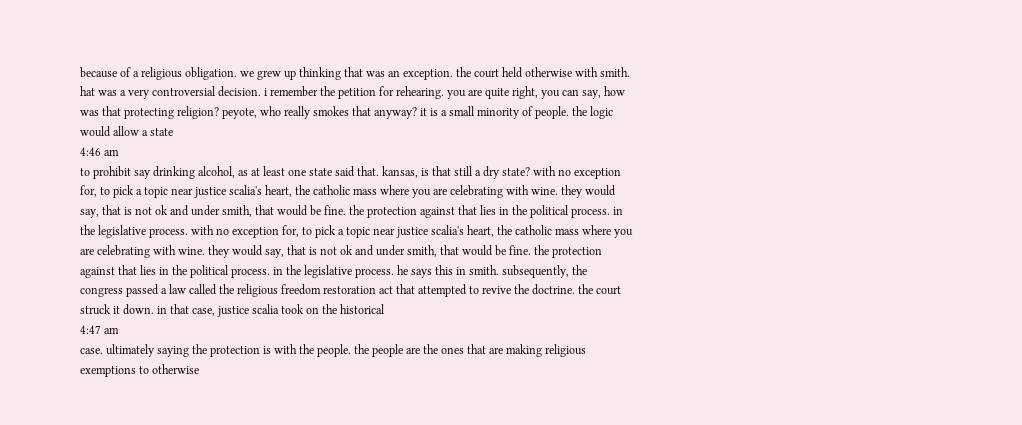because of a religious obligation. we grew up thinking that was an exception. the court held otherwise with smith. hat was a very controversial decision. i remember the petition for rehearing. you are quite right, you can say, how was that protecting religion? peyote, who really smokes that anyway? it is a small minority of people. the logic would allow a state
4:46 am
to prohibit say drinking alcohol, as at least one state said that. kansas, is that still a dry state? with no exception for, to pick a topic near justice scalia's heart, the catholic mass where you are celebrating with wine. they would say, that is not ok and under smith, that would be fine. the protection against that lies in the political process. in the legislative process. with no exception for, to pick a topic near justice scalia's heart, the catholic mass where you are celebrating with wine. they would say, that is not ok and under smith, that would be fine. the protection against that lies in the political process. in the legislative process. he says this in smith. subsequently, the congress passed a law called the religious freedom restoration act that attempted to revive the doctrine. the court struck it down. in that case, justice scalia took on the historical
4:47 am
case. ultimately saying the protection is with the people. the people are the ones that are making religious exemptions to otherwise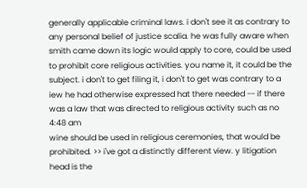generally applicable criminal laws. i don't see it as contrary to any personal belief of justice scalia. he was fully aware when smith came down its logic would apply to core, could be used to prohibit core religious activities. you name it, it could be the subject. i don't to get filing it, i don't to get was contrary to a iew he had otherwise expressed hat there needed -- if there was a law that was directed to religious activity such as no
4:48 am
wine should be used in religious ceremonies, that would be prohibited. >> i've got a distinctly different view. y litigation head is the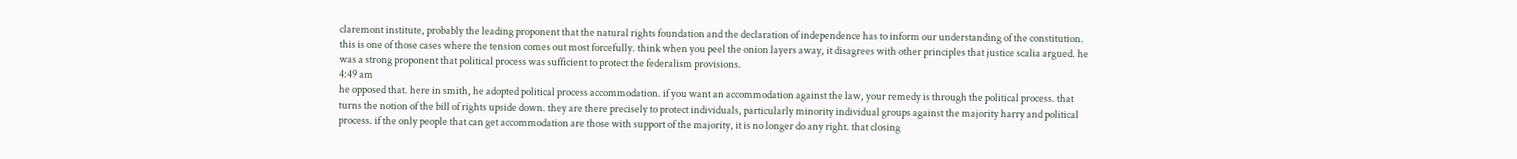claremont institute, probably the leading proponent that the natural rights foundation and the declaration of independence has to inform our understanding of the constitution. this is one of those cases where the tension comes out most forcefully. think when you peel the onion layers away, it disagrees with other principles that justice scalia argued. he was a strong proponent that political process was sufficient to protect the federalism provisions.
4:49 am
he opposed that. here in smith, he adopted political process accommodation. if you want an accommodation against the law, your remedy is through the political process. that turns the notion of the bill of rights upside down. they are there precisely to protect individuals, particularly minority individual groups against the majority harry and political process. if the only people that can get accommodation are those with support of the majority, it is no longer do any right. that closing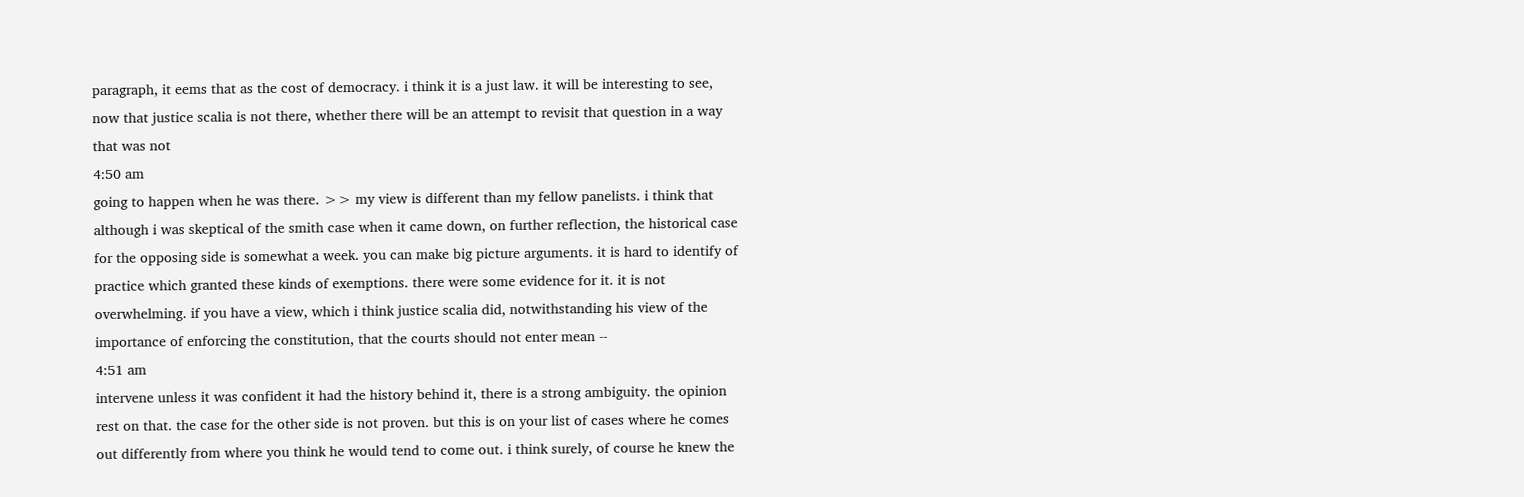paragraph, it eems that as the cost of democracy. i think it is a just law. it will be interesting to see, now that justice scalia is not there, whether there will be an attempt to revisit that question in a way that was not
4:50 am
going to happen when he was there. >> my view is different than my fellow panelists. i think that although i was skeptical of the smith case when it came down, on further reflection, the historical case for the opposing side is somewhat a week. you can make big picture arguments. it is hard to identify of practice which granted these kinds of exemptions. there were some evidence for it. it is not overwhelming. if you have a view, which i think justice scalia did, notwithstanding his view of the importance of enforcing the constitution, that the courts should not enter mean --
4:51 am
intervene unless it was confident it had the history behind it, there is a strong ambiguity. the opinion rest on that. the case for the other side is not proven. but this is on your list of cases where he comes out differently from where you think he would tend to come out. i think surely, of course he knew the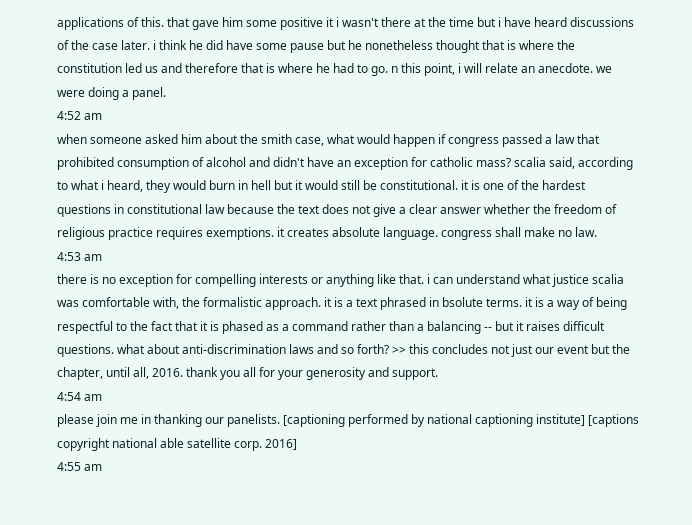applications of this. that gave him some positive it i wasn't there at the time but i have heard discussions of the case later. i think he did have some pause but he nonetheless thought that is where the constitution led us and therefore that is where he had to go. n this point, i will relate an anecdote. we were doing a panel.
4:52 am
when someone asked him about the smith case, what would happen if congress passed a law that prohibited consumption of alcohol and didn't have an exception for catholic mass? scalia said, according to what i heard, they would burn in hell but it would still be constitutional. it is one of the hardest questions in constitutional law because the text does not give a clear answer whether the freedom of religious practice requires exemptions. it creates absolute language. congress shall make no law.
4:53 am
there is no exception for compelling interests or anything like that. i can understand what justice scalia was comfortable with, the formalistic approach. it is a text phrased in bsolute terms. it is a way of being respectful to the fact that it is phased as a command rather than a balancing -- but it raises difficult questions. what about anti-discrimination laws and so forth? >> this concludes not just our event but the chapter, until all, 2016. thank you all for your generosity and support.
4:54 am
please join me in thanking our panelists. [captioning performed by national captioning institute] [captions copyright national able satellite corp. 2016]
4:55 am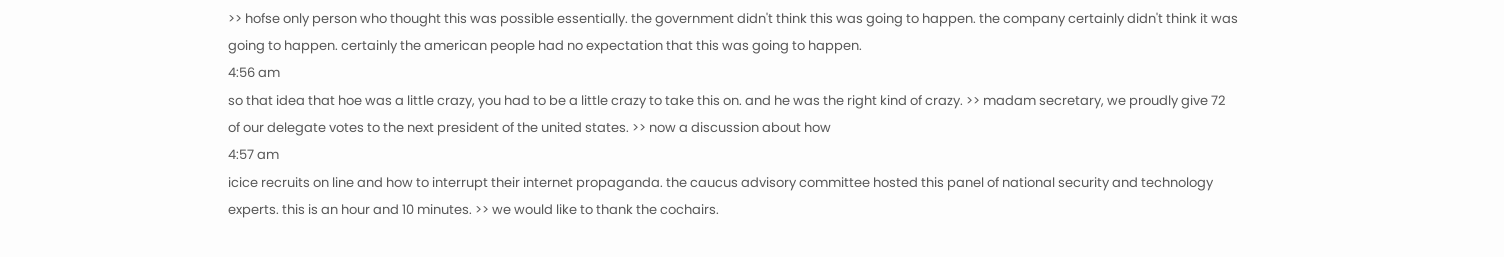>> hofse only person who thought this was possible essentially. the government didn't think this was going to happen. the company certainly didn't think it was going to happen. certainly the american people had no expectation that this was going to happen.
4:56 am
so that idea that hoe was a little crazy, you had to be a little crazy to take this on. and he was the right kind of crazy. >> madam secretary, we proudly give 72 of our delegate votes to the next president of the united states. >> now a discussion about how
4:57 am
icice recruits on line and how to interrupt their internet propaganda. the caucus advisory committee hosted this panel of national security and technology experts. this is an hour and 10 minutes. >> we would like to thank the cochairs.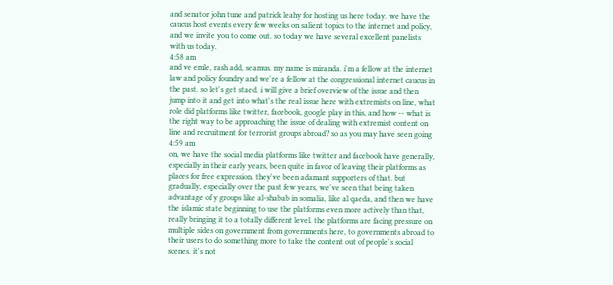and senator john tune and patrick leahy for hosting us here today. we have the caucus host events every few weeks on salient topics to the internet and policy, and we invite you to come out. so today we have several excellent panelists with us today.
4:58 am
and ve emle, rash add, seamus. my name is miranda. i'm a fellow at the internet law and policy foundry and we're a fellow at the congressional internet caucus in the past. so let's get staed. i will give a brief overview of the issue and then jump into it and get into what's the real issue here with extremists on line, what role did platforms like twitter, facebook, google play in this, and how -- what is the right way to be approaching the issue of dealing with extremist content on line and recruitment for terrorist groups abroad? so as you may have seen going
4:59 am
on, we have the social media platforms like twitter and facebook have generally, especially in their early years, been quite in favor of leaving their platforms as places for free expression. they've been adamant supporters of that. but gradually, especially over the past few years, we've seen that being taken advantage of y groups like al-shabab in somalia, like al qaeda, and then we have the islamic state beginning to use the platforms even more actively than that, really bringing it to a totally different level. the platforms are facing pressure on multiple sides on government from governments here, to governments abroad to their users to do something more to take the content out of people's social scenes. it's not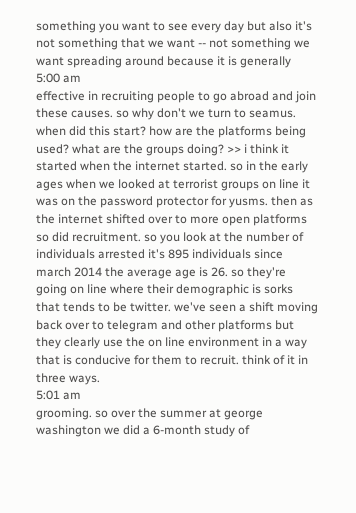something you want to see every day but also it's not something that we want -- not something we want spreading around because it is generally
5:00 am
effective in recruiting people to go abroad and join these causes. so why don't we turn to seamus. when did this start? how are the platforms being used? what are the groups doing? >> i think it started when the internet started. so in the early ages when we looked at terrorist groups on line it was on the password protector for yusms. then as the internet shifted over to more open platforms so did recruitment. so you look at the number of individuals arrested it's 895 individuals since march 2014 the average age is 26. so they're going on line where their demographic is sorks that tends to be twitter. we've seen a shift moving back over to telegram and other platforms but they clearly use the on line environment in a way that is conducive for them to recruit. think of it in three ways.
5:01 am
grooming. so over the summer at george washington we did a 6-month study of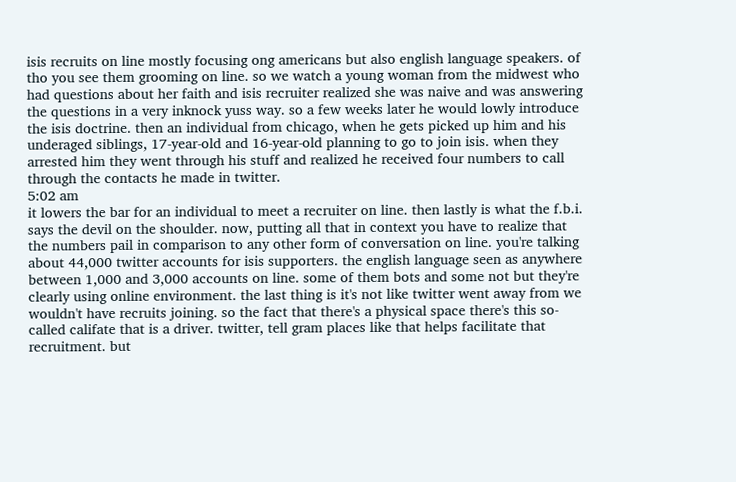isis recruits on line mostly focusing ong americans but also english language speakers. of tho you see them grooming on line. so we watch a young woman from the midwest who had questions about her faith and isis recruiter realized she was naive and was answering the questions in a very inknock yuss way. so a few weeks later he would lowly introduce the isis doctrine. then an individual from chicago, when he gets picked up him and his underaged siblings, 17-year-old and 16-year-old planning to go to join isis. when they arrested him they went through his stuff and realized he received four numbers to call through the contacts he made in twitter.
5:02 am
it lowers the bar for an individual to meet a recruiter on line. then lastly is what the f.b.i. says the devil on the shoulder. now, putting all that in context you have to realize that the numbers pail in comparison to any other form of conversation on line. you're talking about 44,000 twitter accounts for isis supporters. the english language seen as anywhere between 1,000 and 3,000 accounts on line. some of them bots and some not but they're clearly using online environment. the last thing is it's not like twitter went away from we wouldn't have recruits joining. so the fact that there's a physical space there's this so-called califate that is a driver. twitter, tell gram places like that helps facilitate that recruitment. but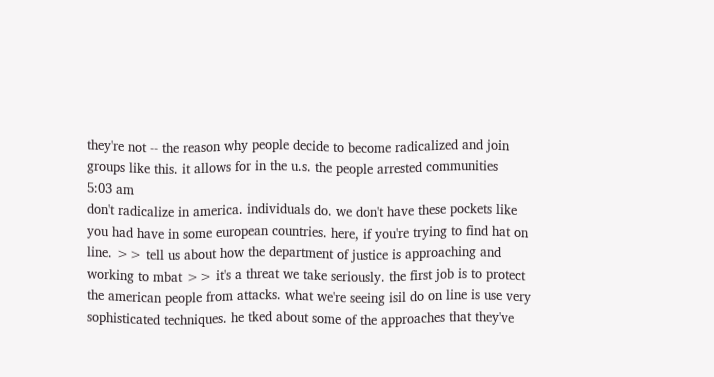they're not -- the reason why people decide to become radicalized and join groups like this. it allows for in the u.s. the people arrested communities
5:03 am
don't radicalize in america. individuals do. we don't have these pockets like you had have in some european countries. here, if you're trying to find hat on line. >> tell us about how the department of justice is approaching and working to mbat >> it's a threat we take seriously. the first job is to protect the american people from attacks. what we're seeing isil do on line is use very sophisticated techniques. he tked about some of the approaches that they've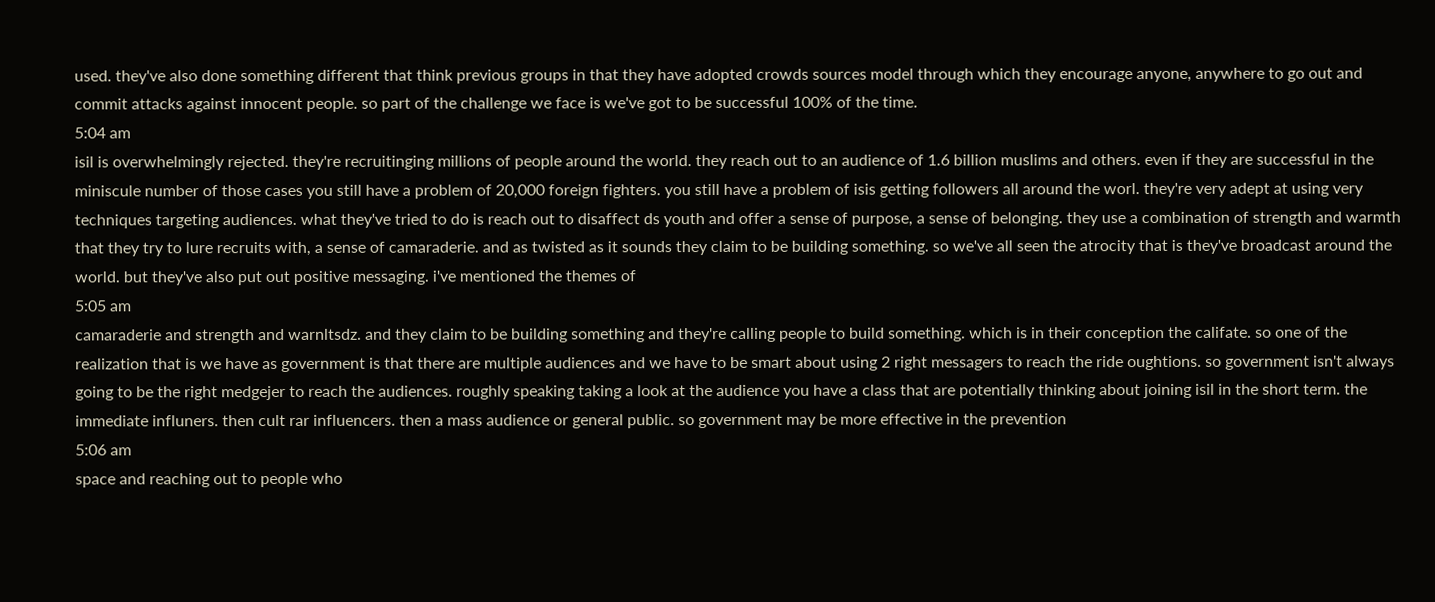used. they've also done something different that think previous groups in that they have adopted crowds sources model through which they encourage anyone, anywhere to go out and commit attacks against innocent people. so part of the challenge we face is we've got to be successful 100% of the time.
5:04 am
isil is overwhelmingly rejected. they're recruitinging millions of people around the world. they reach out to an audience of 1.6 billion muslims and others. even if they are successful in the miniscule number of those cases you still have a problem of 20,000 foreign fighters. you still have a problem of isis getting followers all around the worl. they're very adept at using very techniques targeting audiences. what they've tried to do is reach out to disaffect ds youth and offer a sense of purpose, a sense of belonging. they use a combination of strength and warmth that they try to lure recruits with, a sense of camaraderie. and as twisted as it sounds they claim to be building something. so we've all seen the atrocity that is they've broadcast around the world. but they've also put out positive messaging. i've mentioned the themes of
5:05 am
camaraderie and strength and warnltsdz. and they claim to be building something and they're calling people to build something. which is in their conception the califate. so one of the realization that is we have as government is that there are multiple audiences and we have to be smart about using 2 right messagers to reach the ride oughtions. so government isn't always going to be the right medgejer to reach the audiences. roughly speaking taking a look at the audience you have a class that are potentially thinking about joining isil in the short term. the immediate influners. then cult rar influencers. then a mass audience or general public. so government may be more effective in the prevention
5:06 am
space and reaching out to people who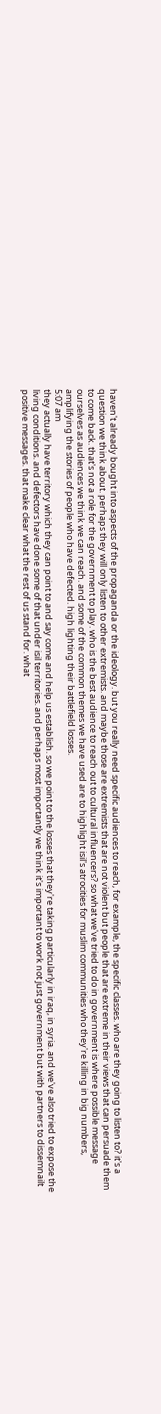haven't already bought into aspects of the propaganda or the ideology. but you really need specific audiences to reach, for example, the specific classes. who are they going to listen to? it's a question we think about. perhaps they will only listen to other extremists. and maybe those are extremists that are not violent but people that are extreme in their views that can persuade them to come back. that's not a role for the government to play. who is the best audience to reach out to cultural influencers? so what we've tried to do in government is where possible message ourselves as audiences we think we can reach. and some of the common themes we have used are to highlight isil's atrocities for muslim communities who they're killing in big numbers, amplifying the stories of people who have defected. high lighting their battlefield losses.
5:07 am
they actually have territory which they can point to and say come and help us establish. so we point to the losses that they're taking particularly in iraq, in syria. and we've also tried to expose the living conditions. and defectors have done some of that under isil territories. and perhaps most importantly we think it's important to work not just government but with partners to dissemnailt positive messages. that make clear what the rest of us stand for. what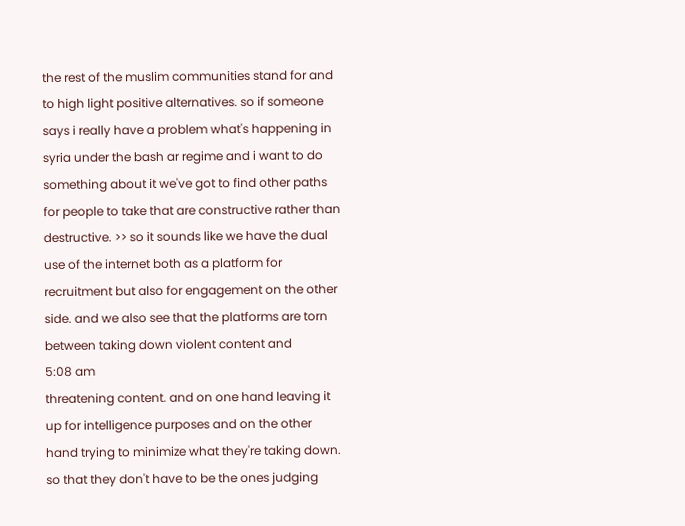the rest of the muslim communities stand for and to high light positive alternatives. so if someone says i really have a problem what's happening in syria under the bash ar regime and i want to do something about it we've got to find other paths for people to take that are constructive rather than destructive. >> so it sounds like we have the dual use of the internet both as a platform for recruitment but also for engagement on the other side. and we also see that the platforms are torn between taking down violent content and
5:08 am
threatening content. and on one hand leaving it up for intelligence purposes and on the other hand trying to minimize what they're taking down. so that they don't have to be the ones judging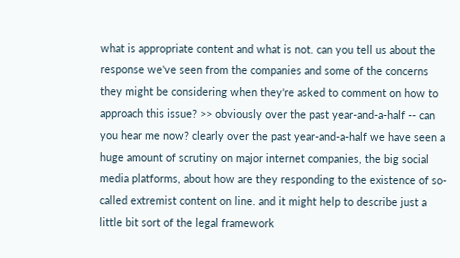what is appropriate content and what is not. can you tell us about the response we've seen from the companies and some of the concerns they might be considering when they're asked to comment on how to approach this issue? >> obviously over the past year-and-a-half -- can you hear me now? clearly over the past year-and-a-half we have seen a huge amount of scrutiny on major internet companies, the big social media platforms, about how are they responding to the existence of so-called extremist content on line. and it might help to describe just a little bit sort of the legal framework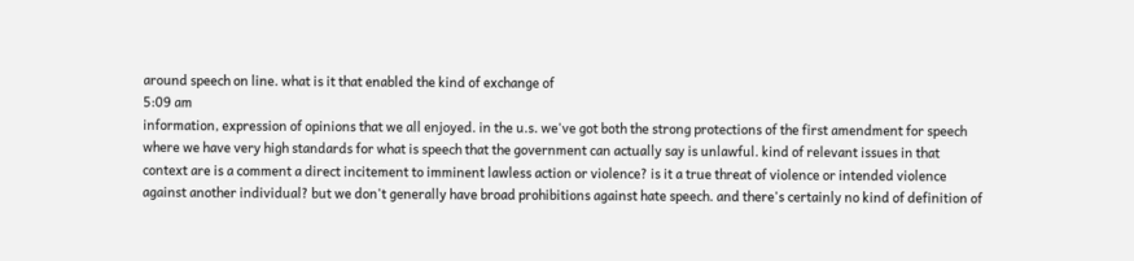around speech on line. what is it that enabled the kind of exchange of
5:09 am
information, expression of opinions that we all enjoyed. in the u.s. we've got both the strong protections of the first amendment for speech where we have very high standards for what is speech that the government can actually say is unlawful. kind of relevant issues in that context are is a comment a direct incitement to imminent lawless action or violence? is it a true threat of violence or intended violence against another individual? but we don't generally have broad prohibitions against hate speech. and there's certainly no kind of definition of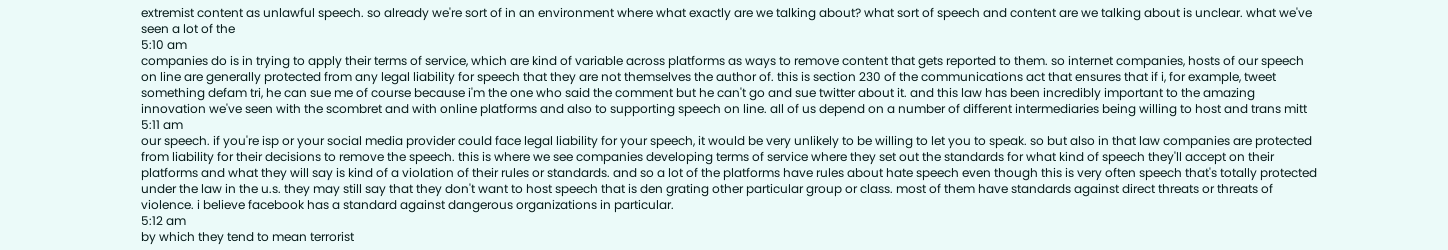extremist content as unlawful speech. so already we're sort of in an environment where what exactly are we talking about? what sort of speech and content are we talking about is unclear. what we've seen a lot of the
5:10 am
companies do is in trying to apply their terms of service, which are kind of variable across platforms as ways to remove content that gets reported to them. so internet companies, hosts of our speech on line are generally protected from any legal liability for speech that they are not themselves the author of. this is section 230 of the communications act that ensures that if i, for example, tweet something defam tri, he can sue me of course because i'm the one who said the comment but he can't go and sue twitter about it. and this law has been incredibly important to the amazing innovation we've seen with the scombret and with online platforms and also to supporting speech on line. all of us depend on a number of different intermediaries being willing to host and trans mitt
5:11 am
our speech. if you're isp or your social media provider could face legal liability for your speech, it would be very unlikely to be willing to let you to speak. so but also in that law companies are protected from liability for their decisions to remove the speech. this is where we see companies developing terms of service where they set out the standards for what kind of speech they'll accept on their platforms and what they will say is kind of a violation of their rules or standards. and so a lot of the platforms have rules about hate speech even though this is very often speech that's totally protected under the law in the u.s. they may still say that they don't want to host speech that is den grating other particular group or class. most of them have standards against direct threats or threats of violence. i believe facebook has a standard against dangerous organizations in particular.
5:12 am
by which they tend to mean terrorist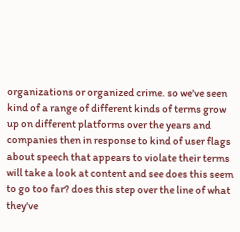organizations or organized crime. so we've seen kind of a range of different kinds of terms grow up on different platforms over the years and companies then in response to kind of user flags about speech that appears to violate their terms will take a look at content and see does this seem to go too far? does this step over the line of what they've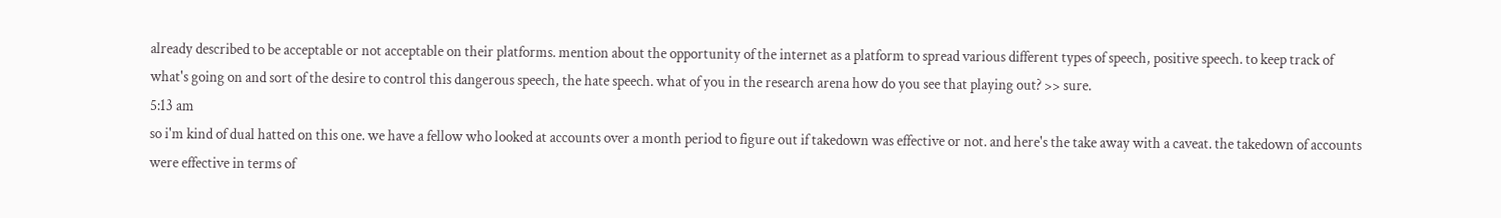already described to be acceptable or not acceptable on their platforms. mention about the opportunity of the internet as a platform to spread various different types of speech, positive speech. to keep track of what's going on and sort of the desire to control this dangerous speech, the hate speech. what of you in the research arena how do you see that playing out? >> sure.
5:13 am
so i'm kind of dual hatted on this one. we have a fellow who looked at accounts over a month period to figure out if takedown was effective or not. and here's the take away with a caveat. the takedown of accounts were effective in terms of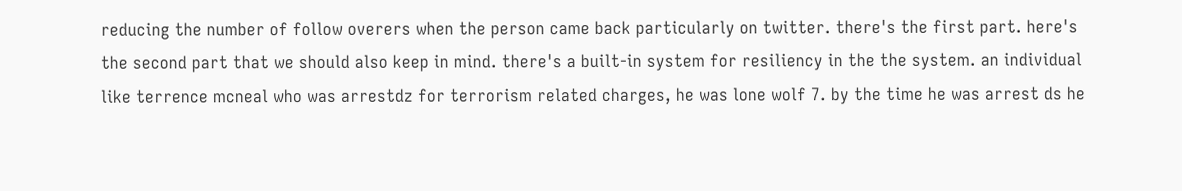reducing the number of follow overers when the person came back particularly on twitter. there's the first part. here's the second part that we should also keep in mind. there's a built-in system for resiliency in the the system. an individual like terrence mcneal who was arrestdz for terrorism related charges, he was lone wolf 7. by the time he was arrest ds he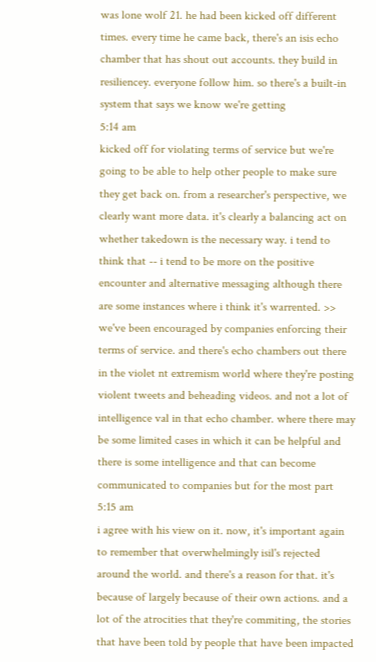was lone wolf 21. he had been kicked off different times. every time he came back, there's an isis echo chamber that has shout out accounts. they build in resiliencey. everyone follow him. so there's a built-in system that says we know we're getting
5:14 am
kicked off for violating terms of service but we're going to be able to help other people to make sure they get back on. from a researcher's perspective, we clearly want more data. it's clearly a balancing act on whether takedown is the necessary way. i tend to think that -- i tend to be more on the positive encounter and alternative messaging although there are some instances where i think it's warrented. >> we've been encouraged by companies enforcing their terms of service. and there's echo chambers out there in the violet nt extremism world where they're posting violent tweets and beheading videos. and not a lot of intelligence val in that echo chamber. where there may be some limited cases in which it can be helpful and there is some intelligence and that can become communicated to companies but for the most part
5:15 am
i agree with his view on it. now, it's important again to remember that overwhelmingly isil's rejected around the world. and there's a reason for that. it's because of largely because of their own actions. and a lot of the atrocities that they're commiting, the stories that have been told by people that have been impacted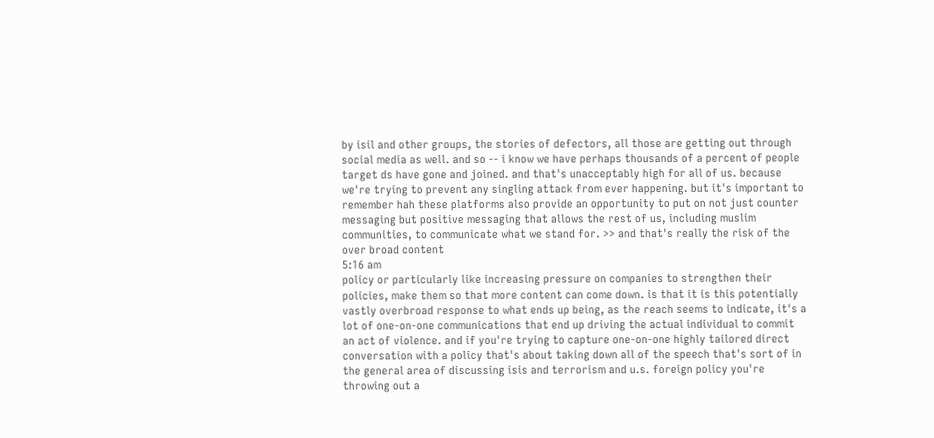by isil and other groups, the stories of defectors, all those are getting out through social media as well. and so -- i know we have perhaps thousands of a percent of people target ds have gone and joined. and that's unacceptably high for all of us. because we're trying to prevent any singling attack from ever happening. but it's important to remember hah these platforms also provide an opportunity to put on not just counter messaging but positive messaging that allows the rest of us, including muslim communities, to communicate what we stand for. >> and that's really the risk of the over broad content
5:16 am
policy or particularly like increasing pressure on companies to strengthen their policies, make them so that more content can come down. is that it is this potentially vastly overbroad response to what ends up being, as the reach seems to indicate, it's a lot of one-on-one communications that end up driving the actual individual to commit an act of violence. and if you're trying to capture one-on-one highly tailored direct conversation with a policy that's about taking down all of the speech that's sort of in the general area of discussing isis and terrorism and u.s. foreign policy you're throwing out a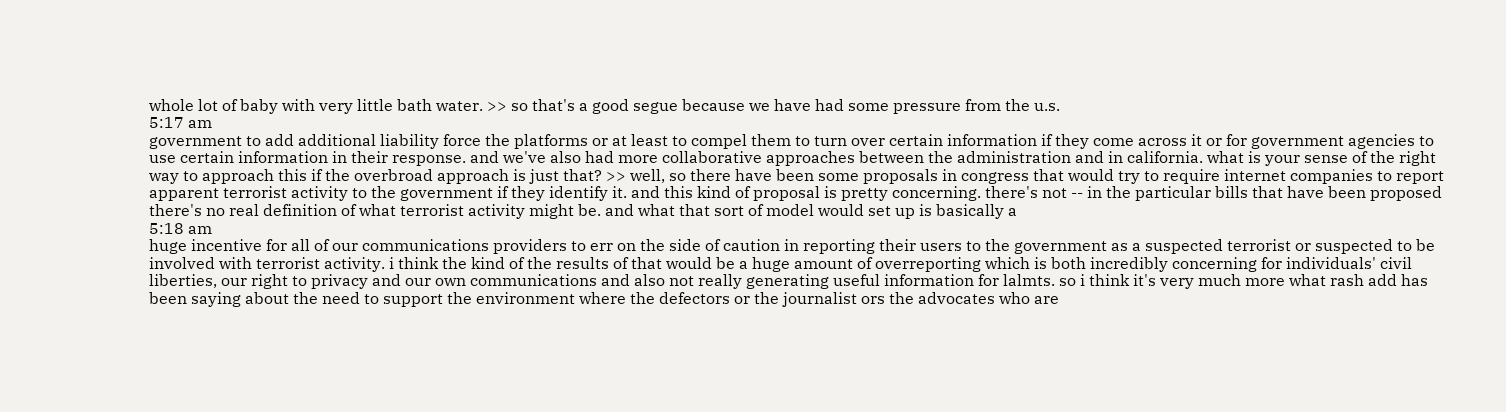whole lot of baby with very little bath water. >> so that's a good segue because we have had some pressure from the u.s.
5:17 am
government to add additional liability force the platforms or at least to compel them to turn over certain information if they come across it or for government agencies to use certain information in their response. and we've also had more collaborative approaches between the administration and in california. what is your sense of the right way to approach this if the overbroad approach is just that? >> well, so there have been some proposals in congress that would try to require internet companies to report apparent terrorist activity to the government if they identify it. and this kind of proposal is pretty concerning. there's not -- in the particular bills that have been proposed there's no real definition of what terrorist activity might be. and what that sort of model would set up is basically a
5:18 am
huge incentive for all of our communications providers to err on the side of caution in reporting their users to the government as a suspected terrorist or suspected to be involved with terrorist activity. i think the kind of the results of that would be a huge amount of overreporting which is both incredibly concerning for individuals' civil liberties, our right to privacy and our own communications and also not really generating useful information for lalmts. so i think it's very much more what rash add has been saying about the need to support the environment where the defectors or the journalist ors the advocates who are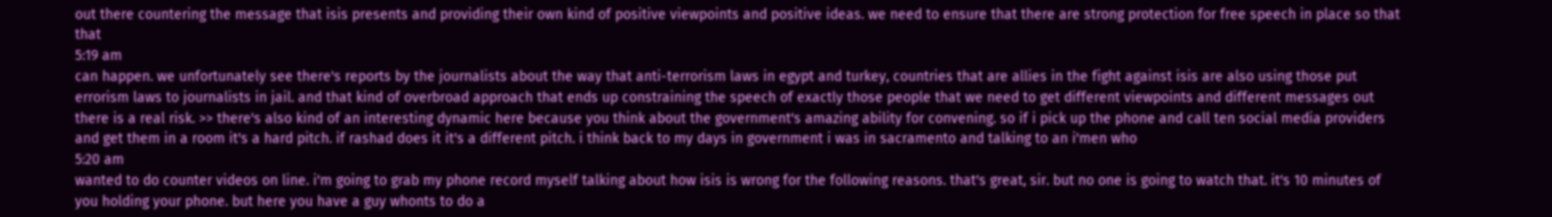out there countering the message that isis presents and providing their own kind of positive viewpoints and positive ideas. we need to ensure that there are strong protection for free speech in place so that that
5:19 am
can happen. we unfortunately see there's reports by the journalists about the way that anti-terrorism laws in egypt and turkey, countries that are allies in the fight against isis are also using those put errorism laws to journalists in jail. and that kind of overbroad approach that ends up constraining the speech of exactly those people that we need to get different viewpoints and different messages out there is a real risk. >> there's also kind of an interesting dynamic here because you think about the government's amazing ability for convening. so if i pick up the phone and call ten social media providers and get them in a room it's a hard pitch. if rashad does it it's a different pitch. i think back to my days in government i was in sacramento and talking to an i'men who
5:20 am
wanted to do counter videos on line. i'm going to grab my phone record myself talking about how isis is wrong for the following reasons. that's great, sir. but no one is going to watch that. it's 10 minutes of you holding your phone. but here you have a guy whonts to do a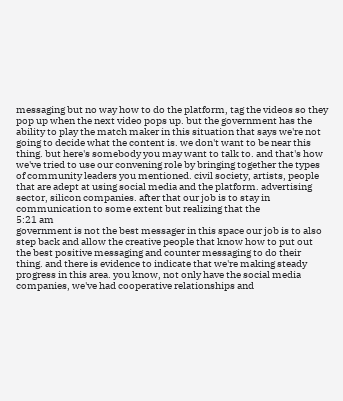messaging but no way how to do the platform, tag the videos so they pop up when the next video pops up. but the government has the ability to play the match maker in this situation that says we're not going to decide what the content is. we don't want to be near this thing. but here's somebody you may want to talk to. and that's how we've tried to use our convening role by bringing together the types of community leaders you mentioned. civil society, artists, people that are adept at using social media and the platform. advertising sector, silicon companies. after that our job is to stay in communication to some extent but realizing that the
5:21 am
government is not the best messager in this space our job is to also step back and allow the creative people that know how to put out the best positive messaging and counter messaging to do their thing. and there is evidence to indicate that we're making steady progress in this area. you know, not only have the social media companies, we've had cooperative relationships and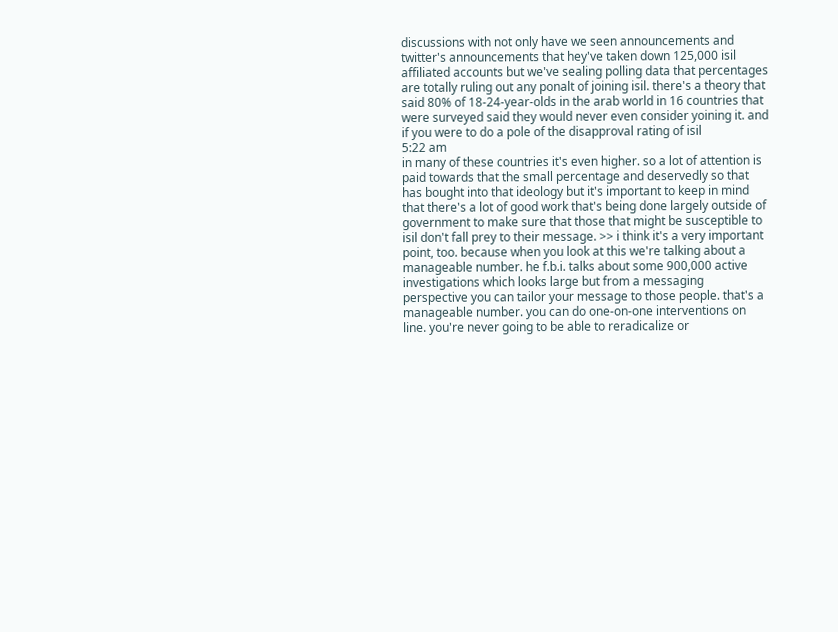discussions with not only have we seen announcements and twitter's announcements that hey've taken down 125,000 isil affiliated accounts but we've sealing polling data that percentages are totally ruling out any ponalt of joining isil. there's a theory that said 80% of 18-24-year-olds in the arab world in 16 countries that were surveyed said they would never even consider yoining it. and if you were to do a pole of the disapproval rating of isil
5:22 am
in many of these countries it's even higher. so a lot of attention is paid towards that the small percentage and deservedly so that has bought into that ideology but it's important to keep in mind that there's a lot of good work that's being done largely outside of government to make sure that those that might be susceptible to isil don't fall prey to their message. >> i think it's a very important point, too. because when you look at this we're talking about a manageable number. he f.b.i. talks about some 900,000 active investigations which looks large but from a messaging perspective you can tailor your message to those people. that's a manageable number. you can do one-on-one interventions on line. you're never going to be able to reradicalize or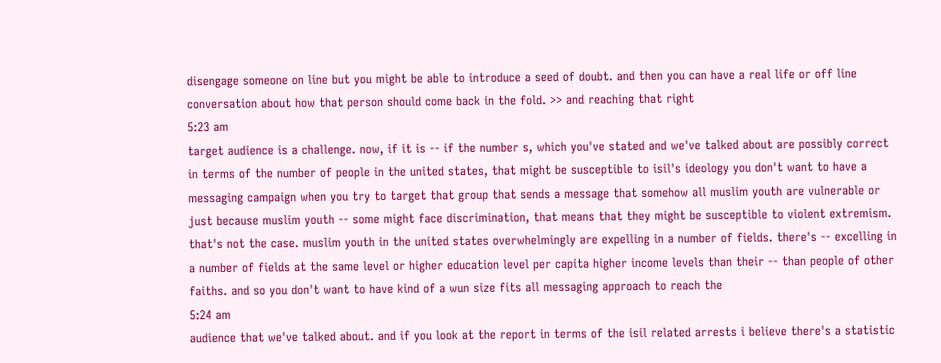disengage someone on line but you might be able to introduce a seed of doubt. and then you can have a real life or off line conversation about how that person should come back in the fold. >> and reaching that right
5:23 am
target audience is a challenge. now, if it is -- if the number s, which you've stated and we've talked about are possibly correct in terms of the number of people in the united states, that might be susceptible to isil's ideology you don't want to have a messaging campaign when you try to target that group that sends a message that somehow all muslim youth are vulnerable or just because muslim youth -- some might face discrimination, that means that they might be susceptible to violent extremism. that's not the case. muslim youth in the united states overwhelmingly are expelling in a number of fields. there's -- excelling in a number of fields at the same level or higher education level per capita higher income levels than their -- than people of other faiths. and so you don't want to have kind of a wun size fits all messaging approach to reach the
5:24 am
audience that we've talked about. and if you look at the report in terms of the isil related arrests i believe there's a statistic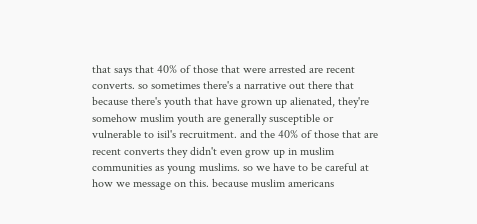that says that 40% of those that were arrested are recent converts. so sometimes there's a narrative out there that because there's youth that have grown up alienated, they're somehow muslim youth are generally susceptible or vulnerable to isil's recruitment. and the 40% of those that are recent converts they didn't even grow up in muslim communities as young muslims. so we have to be careful at how we message on this. because muslim americans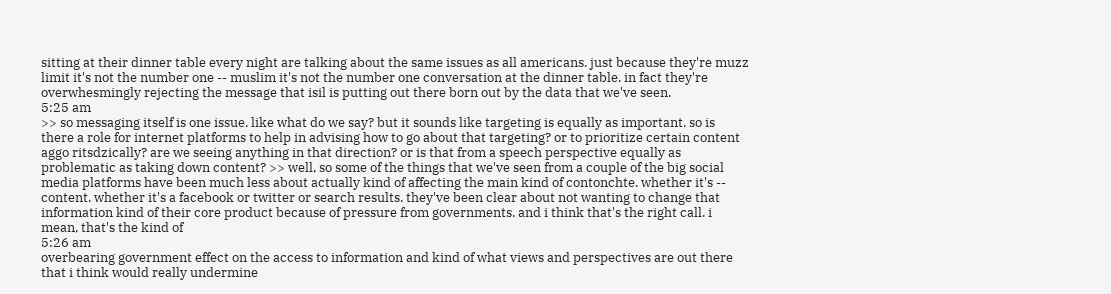sitting at their dinner table every night are talking about the same issues as all americans. just because they're muzz limit it's not the number one -- muslim it's not the number one conversation at the dinner table. in fact they're overwhesmingly rejecting the message that isil is putting out there born out by the data that we've seen.
5:25 am
>> so messaging itself is one issue. like what do we say? but it sounds like targeting is equally as important. so is there a role for internet platforms to help in advising how to go about that targeting? or to prioritize certain content aggo ritsdzically? are we seeing anything in that direction? or is that from a speech perspective equally as problematic as taking down content? >> well, so some of the things that we've seen from a couple of the big social media platforms have been much less about actually kind of affecting the main kind of contonchte. whether it's -- content. whether it's a facebook or twitter or search results. they've been clear about not wanting to change that information kind of their core product because of pressure from governments. and i think that's the right call. i mean, that's the kind of
5:26 am
overbearing government effect on the access to information and kind of what views and perspectives are out there that i think would really undermine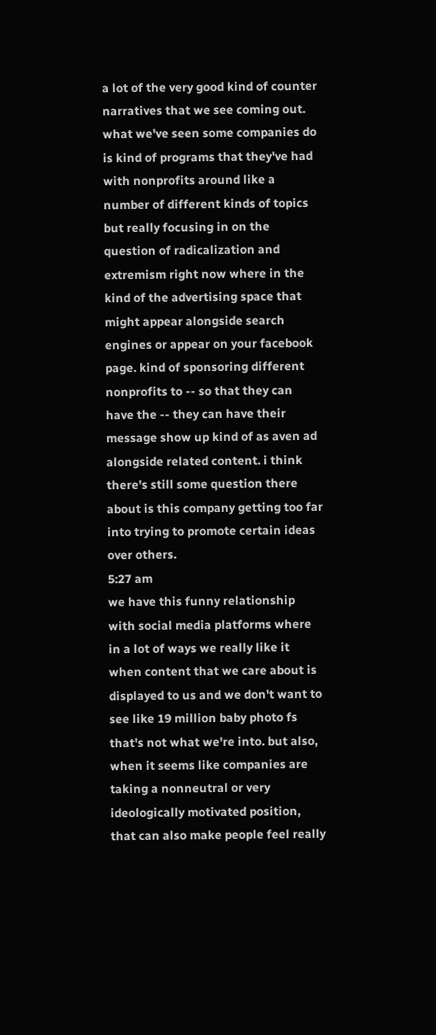a lot of the very good kind of counter narratives that we see coming out. what we've seen some companies do is kind of programs that they've had with nonprofits around like a number of different kinds of topics but really focusing in on the question of radicalization and extremism right now where in the kind of the advertising space that might appear alongside search engines or appear on your facebook page. kind of sponsoring different nonprofits to -- so that they can have the -- they can have their message show up kind of as aven ad alongside related content. i think there's still some question there about is this company getting too far into trying to promote certain ideas over others.
5:27 am
we have this funny relationship with social media platforms where in a lot of ways we really like it when content that we care about is displayed to us and we don't want to see like 19 million baby photo fs that's not what we're into. but also, when it seems like companies are taking a nonneutral or very ideologically motivated position, that can also make people feel really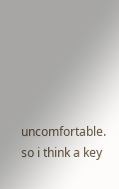uncomfortable. so i think a key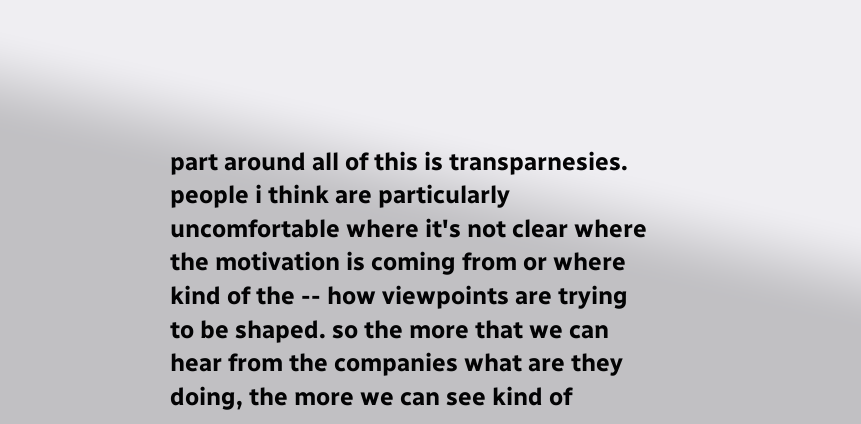part around all of this is transparnesies. people i think are particularly uncomfortable where it's not clear where the motivation is coming from or where kind of the -- how viewpoints are trying to be shaped. so the more that we can hear from the companies what are they doing, the more we can see kind of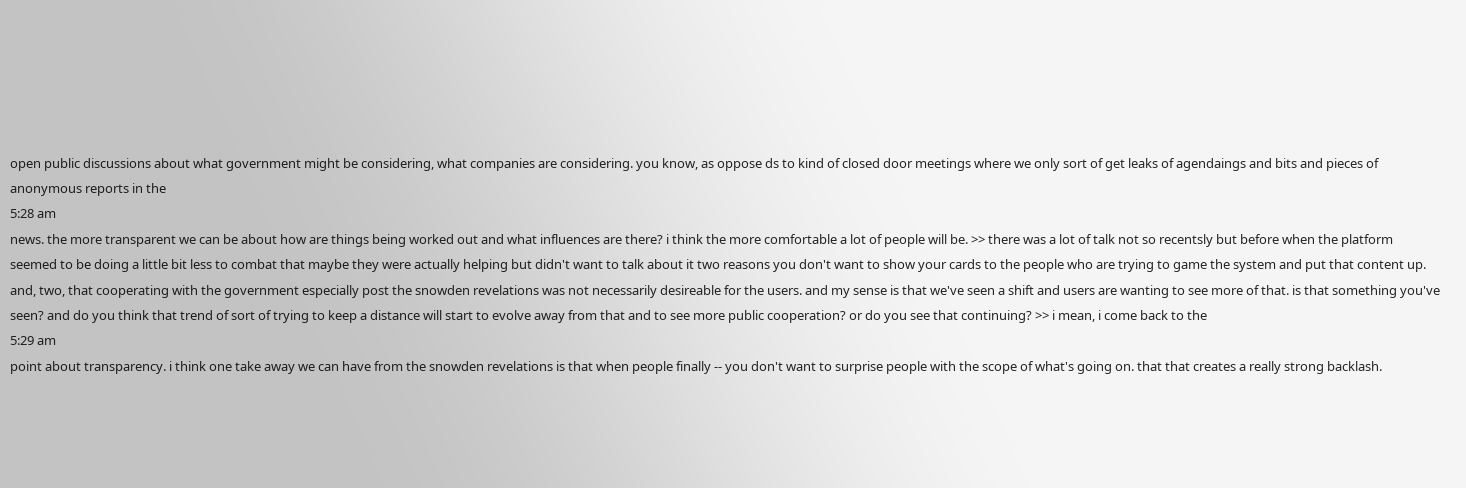open public discussions about what government might be considering, what companies are considering. you know, as oppose ds to kind of closed door meetings where we only sort of get leaks of agendaings and bits and pieces of anonymous reports in the
5:28 am
news. the more transparent we can be about how are things being worked out and what influences are there? i think the more comfortable a lot of people will be. >> there was a lot of talk not so recentsly but before when the platform seemed to be doing a little bit less to combat that maybe they were actually helping but didn't want to talk about it two reasons you don't want to show your cards to the people who are trying to game the system and put that content up. and, two, that cooperating with the government especially post the snowden revelations was not necessarily desireable for the users. and my sense is that we've seen a shift and users are wanting to see more of that. is that something you've seen? and do you think that trend of sort of trying to keep a distance will start to evolve away from that and to see more public cooperation? or do you see that continuing? >> i mean, i come back to the
5:29 am
point about transparency. i think one take away we can have from the snowden revelations is that when people finally -- you don't want to surprise people with the scope of what's going on. that that creates a really strong backlash.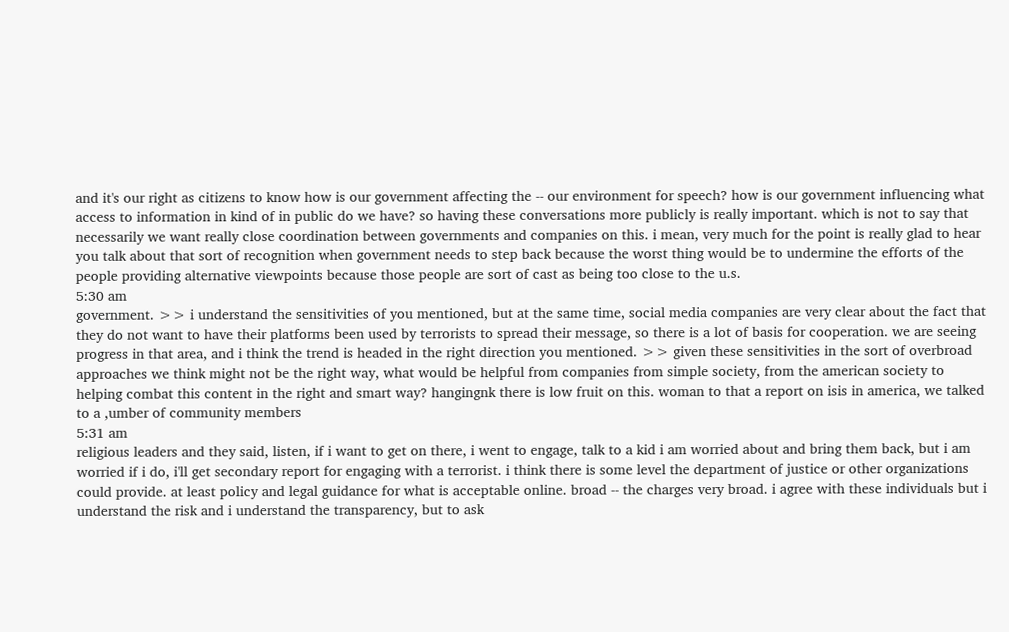and it's our right as citizens to know how is our government affecting the -- our environment for speech? how is our government influencing what access to information in kind of in public do we have? so having these conversations more publicly is really important. which is not to say that necessarily we want really close coordination between governments and companies on this. i mean, very much for the point is really glad to hear you talk about that sort of recognition when government needs to step back because the worst thing would be to undermine the efforts of the people providing alternative viewpoints because those people are sort of cast as being too close to the u.s.
5:30 am
government. >> i understand the sensitivities of you mentioned, but at the same time, social media companies are very clear about the fact that they do not want to have their platforms been used by terrorists to spread their message, so there is a lot of basis for cooperation. we are seeing progress in that area, and i think the trend is headed in the right direction you mentioned. >> given these sensitivities in the sort of overbroad approaches we think might not be the right way, what would be helpful from companies from simple society, from the american society to helping combat this content in the right and smart way? hangingnk there is low fruit on this. woman to that a report on isis in america, we talked to a ,umber of community members
5:31 am
religious leaders and they said, listen, if i want to get on there, i went to engage, talk to a kid i am worried about and bring them back, but i am worried if i do, i'll get secondary report for engaging with a terrorist. i think there is some level the department of justice or other organizations could provide. at least policy and legal guidance for what is acceptable online. broad -- the charges very broad. i agree with these individuals but i understand the risk and i understand the transparency, but to ask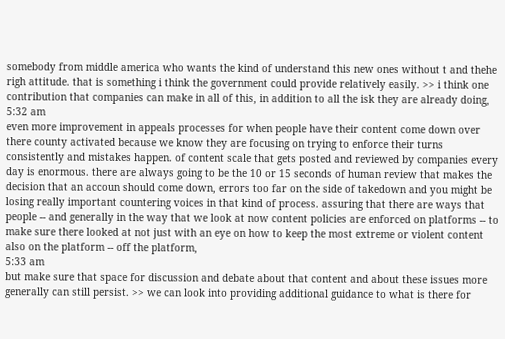somebody from middle america who wants the kind of understand this new ones without t and thehe righ attitude. that is something i think the government could provide relatively easily. >> i think one contribution that companies can make in all of this, in addition to all the isk they are already doing,
5:32 am
even more improvement in appeals processes for when people have their content come down over there county activated because we know they are focusing on trying to enforce their turns consistently and mistakes happen. of content scale that gets posted and reviewed by companies every day is enormous. there are always going to be the 10 or 15 seconds of human review that makes the decision that an accoun should come down, errors too far on the side of takedown and you might be losing really important countering voices in that kind of process. assuring that there are ways that people -- and generally in the way that we look at now content policies are enforced on platforms -- to make sure there looked at not just with an eye on how to keep the most extreme or violent content also on the platform -- off the platform,
5:33 am
but make sure that space for discussion and debate about that content and about these issues more generally can still persist. >> we can look into providing additional guidance to what is there for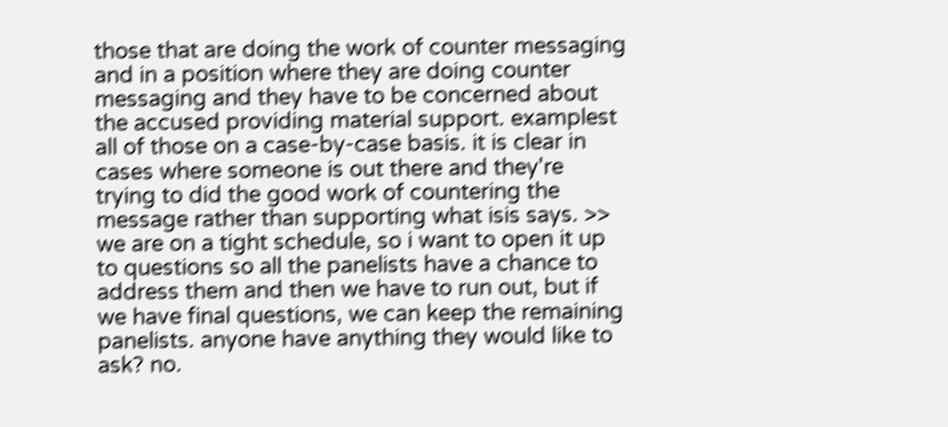those that are doing the work of counter messaging and in a position where they are doing counter messaging and they have to be concerned about the accused providing material support. examplest all of those on a case-by-case basis. it is clear in cases where someone is out there and they're trying to did the good work of countering the message rather than supporting what isis says. >> we are on a tight schedule, so i want to open it up to questions so all the panelists have a chance to address them and then we have to run out, but if we have final questions, we can keep the remaining panelists. anyone have anything they would like to ask? no.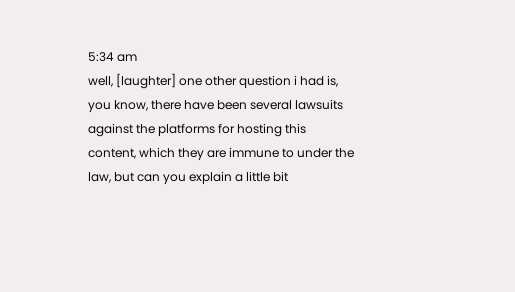5:34 am
well, [laughter] one other question i had is, you know, there have been several lawsuits against the platforms for hosting this content, which they are immune to under the law, but can you explain a little bit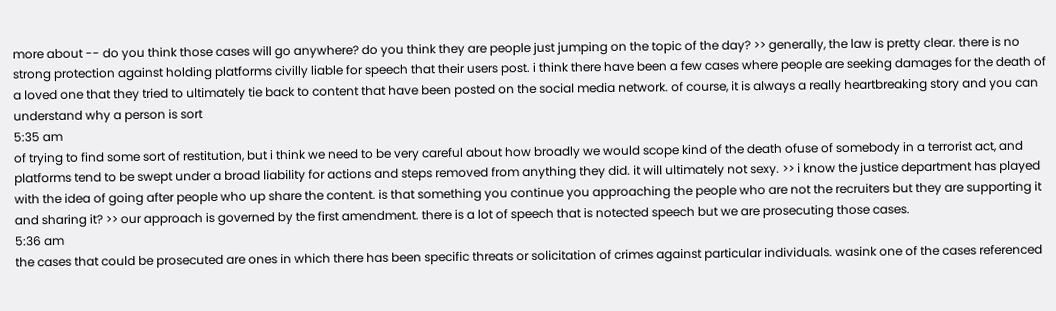more about -- do you think those cases will go anywhere? do you think they are people just jumping on the topic of the day? >> generally, the law is pretty clear. there is no strong protection against holding platforms civilly liable for speech that their users post. i think there have been a few cases where people are seeking damages for the death of a loved one that they tried to ultimately tie back to content that have been posted on the social media network. of course, it is always a really heartbreaking story and you can understand why a person is sort
5:35 am
of trying to find some sort of restitution, but i think we need to be very careful about how broadly we would scope kind of the death ofuse of somebody in a terrorist act, and platforms tend to be swept under a broad liability for actions and steps removed from anything they did. it will ultimately not sexy. >> i know the justice department has played with the idea of going after people who up share the content. is that something you continue you approaching the people who are not the recruiters but they are supporting it and sharing it? >> our approach is governed by the first amendment. there is a lot of speech that is notected speech but we are prosecuting those cases.
5:36 am
the cases that could be prosecuted are ones in which there has been specific threats or solicitation of crimes against particular individuals. wasink one of the cases referenced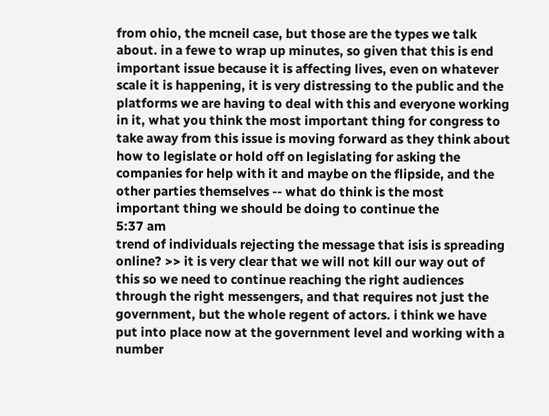from ohio, the mcneil case, but those are the types we talk about. in a fewe to wrap up minutes, so given that this is end important issue because it is affecting lives, even on whatever scale it is happening, it is very distressing to the public and the platforms we are having to deal with this and everyone working in it, what you think the most important thing for congress to take away from this issue is moving forward as they think about how to legislate or hold off on legislating for asking the companies for help with it and maybe on the flipside, and the other parties themselves -- what do think is the most important thing we should be doing to continue the
5:37 am
trend of individuals rejecting the message that isis is spreading online? >> it is very clear that we will not kill our way out of this so we need to continue reaching the right audiences through the right messengers, and that requires not just the government, but the whole regent of actors. i think we have put into place now at the government level and working with a number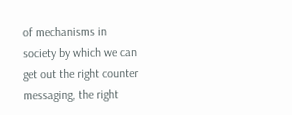of mechanisms in society by which we can get out the right counter messaging, the right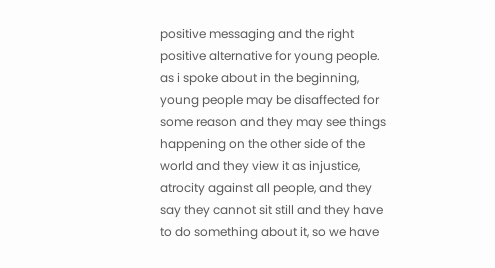positive messaging and the right positive alternative for young people. as i spoke about in the beginning, young people may be disaffected for some reason and they may see things happening on the other side of the world and they view it as injustice, atrocity against all people, and they say they cannot sit still and they have to do something about it, so we have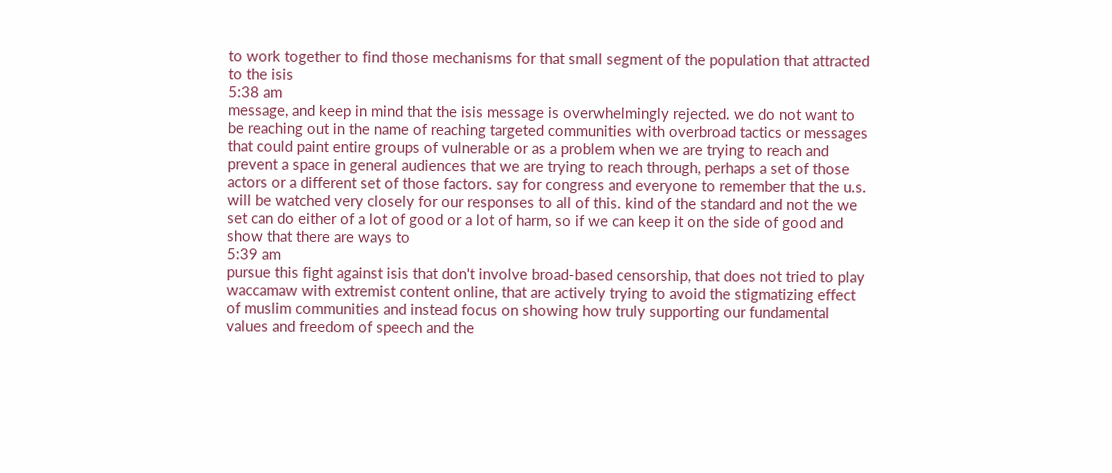to work together to find those mechanisms for that small segment of the population that attracted to the isis
5:38 am
message, and keep in mind that the isis message is overwhelmingly rejected. we do not want to be reaching out in the name of reaching targeted communities with overbroad tactics or messages that could paint entire groups of vulnerable or as a problem when we are trying to reach and prevent a space in general audiences that we are trying to reach through, perhaps a set of those actors or a different set of those factors. say for congress and everyone to remember that the u.s. will be watched very closely for our responses to all of this. kind of the standard and not the we set can do either of a lot of good or a lot of harm, so if we can keep it on the side of good and show that there are ways to
5:39 am
pursue this fight against isis that don't involve broad-based censorship, that does not tried to play waccamaw with extremist content online, that are actively trying to avoid the stigmatizing effect of muslim communities and instead focus on showing how truly supporting our fundamental values and freedom of speech and the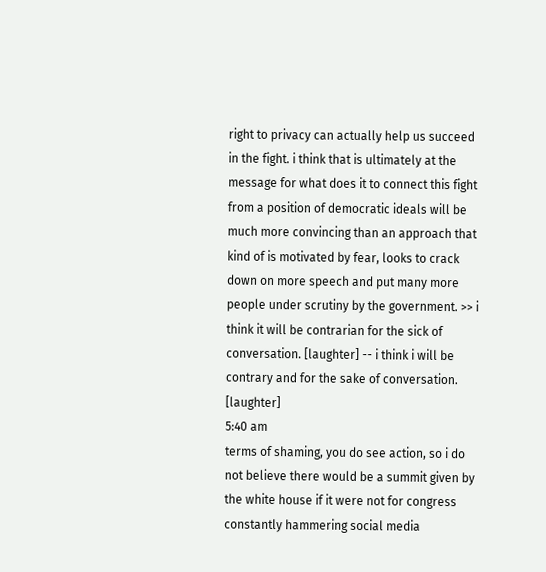right to privacy can actually help us succeed in the fight. i think that is ultimately at the message for what does it to connect this fight from a position of democratic ideals will be much more convincing than an approach that kind of is motivated by fear, looks to crack down on more speech and put many more people under scrutiny by the government. >> i think it will be contrarian for the sick of conversation. [laughter] -- i think i will be contrary and for the sake of conversation. [laughter]
5:40 am
terms of shaming, you do see action, so i do not believe there would be a summit given by the white house if it were not for congress constantly hammering social media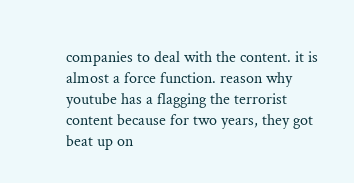companies to deal with the content. it is almost a force function. reason why youtube has a flagging the terrorist content because for two years, they got beat up on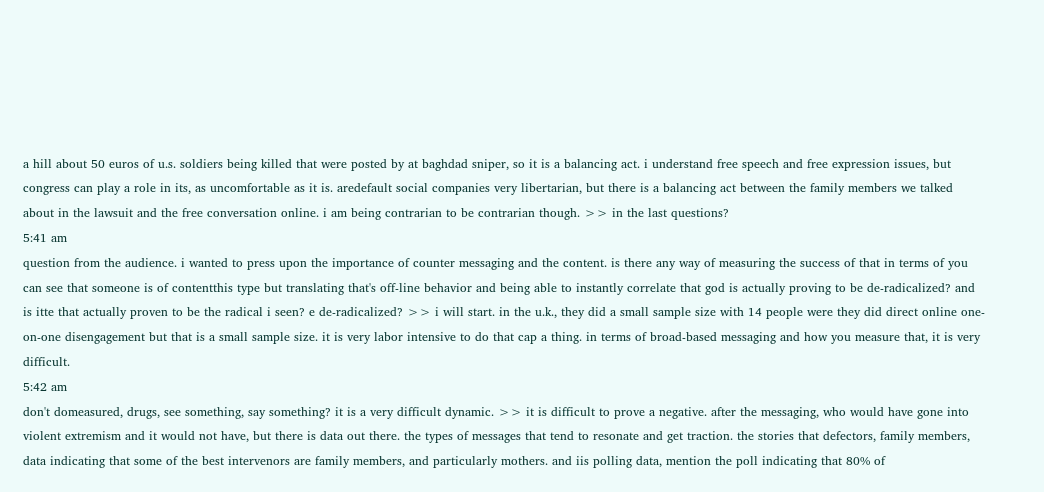a hill about 50 euros of u.s. soldiers being killed that were posted by at baghdad sniper, so it is a balancing act. i understand free speech and free expression issues, but congress can play a role in its, as uncomfortable as it is. aredefault social companies very libertarian, but there is a balancing act between the family members we talked about in the lawsuit and the free conversation online. i am being contrarian to be contrarian though. >> in the last questions?
5:41 am
question from the audience. i wanted to press upon the importance of counter messaging and the content. is there any way of measuring the success of that in terms of you can see that someone is of contentthis type but translating that's off-line behavior and being able to instantly correlate that god is actually proving to be de-radicalized? and is itte that actually proven to be the radical i seen? e de-radicalized? >> i will start. in the u.k., they did a small sample size with 14 people were they did direct online one-on-one disengagement but that is a small sample size. it is very labor intensive to do that cap a thing. in terms of broad-based messaging and how you measure that, it is very difficult.
5:42 am
don't domeasured, drugs, see something, say something? it is a very difficult dynamic. >> it is difficult to prove a negative. after the messaging, who would have gone into violent extremism and it would not have, but there is data out there. the types of messages that tend to resonate and get traction. the stories that defectors, family members, data indicating that some of the best intervenors are family members, and particularly mothers. and iis polling data, mention the poll indicating that 80% of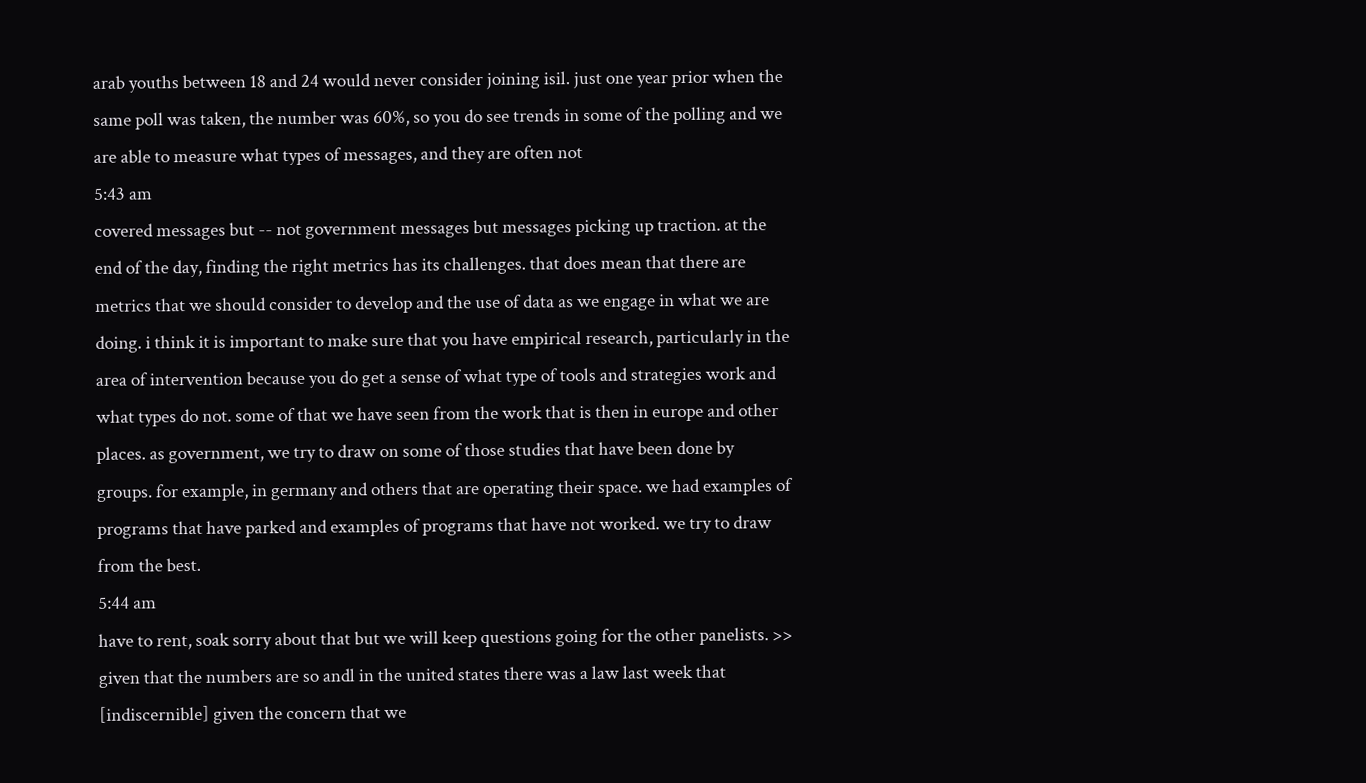arab youths between 18 and 24 would never consider joining isil. just one year prior when the same poll was taken, the number was 60%, so you do see trends in some of the polling and we are able to measure what types of messages, and they are often not
5:43 am
covered messages but -- not government messages but messages picking up traction. at the end of the day, finding the right metrics has its challenges. that does mean that there are metrics that we should consider to develop and the use of data as we engage in what we are doing. i think it is important to make sure that you have empirical research, particularly in the area of intervention because you do get a sense of what type of tools and strategies work and what types do not. some of that we have seen from the work that is then in europe and other places. as government, we try to draw on some of those studies that have been done by groups. for example, in germany and others that are operating their space. we had examples of programs that have parked and examples of programs that have not worked. we try to draw from the best.
5:44 am
have to rent, soak sorry about that but we will keep questions going for the other panelists. >> given that the numbers are so andl in the united states there was a law last week that [indiscernible] given the concern that we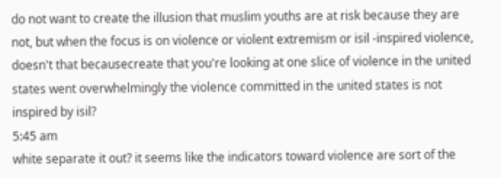do not want to create the illusion that muslim youths are at risk because they are not, but when the focus is on violence or violent extremism or isil -inspired violence, doesn't that becausecreate that you're looking at one slice of violence in the united states went overwhelmingly the violence committed in the united states is not inspired by isil?
5:45 am
white separate it out? it seems like the indicators toward violence are sort of the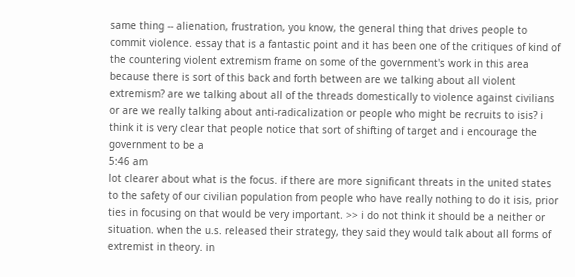same thing -- alienation, frustration, you know, the general thing that drives people to commit violence. essay that is a fantastic point and it has been one of the critiques of kind of the countering violent extremism frame on some of the government's work in this area because there is sort of this back and forth between are we talking about all violent extremism? are we talking about all of the threads domestically to violence against civilians or are we really talking about anti-radicalization or people who might be recruits to isis? i think it is very clear that people notice that sort of shifting of target and i encourage the government to be a
5:46 am
lot clearer about what is the focus. if there are more significant threats in the united states to the safety of our civilian population from people who have really nothing to do it isis, prior ties in focusing on that would be very important. >> i do not think it should be a neither or situation. when the u.s. released their strategy, they said they would talk about all forms of extremist in theory. in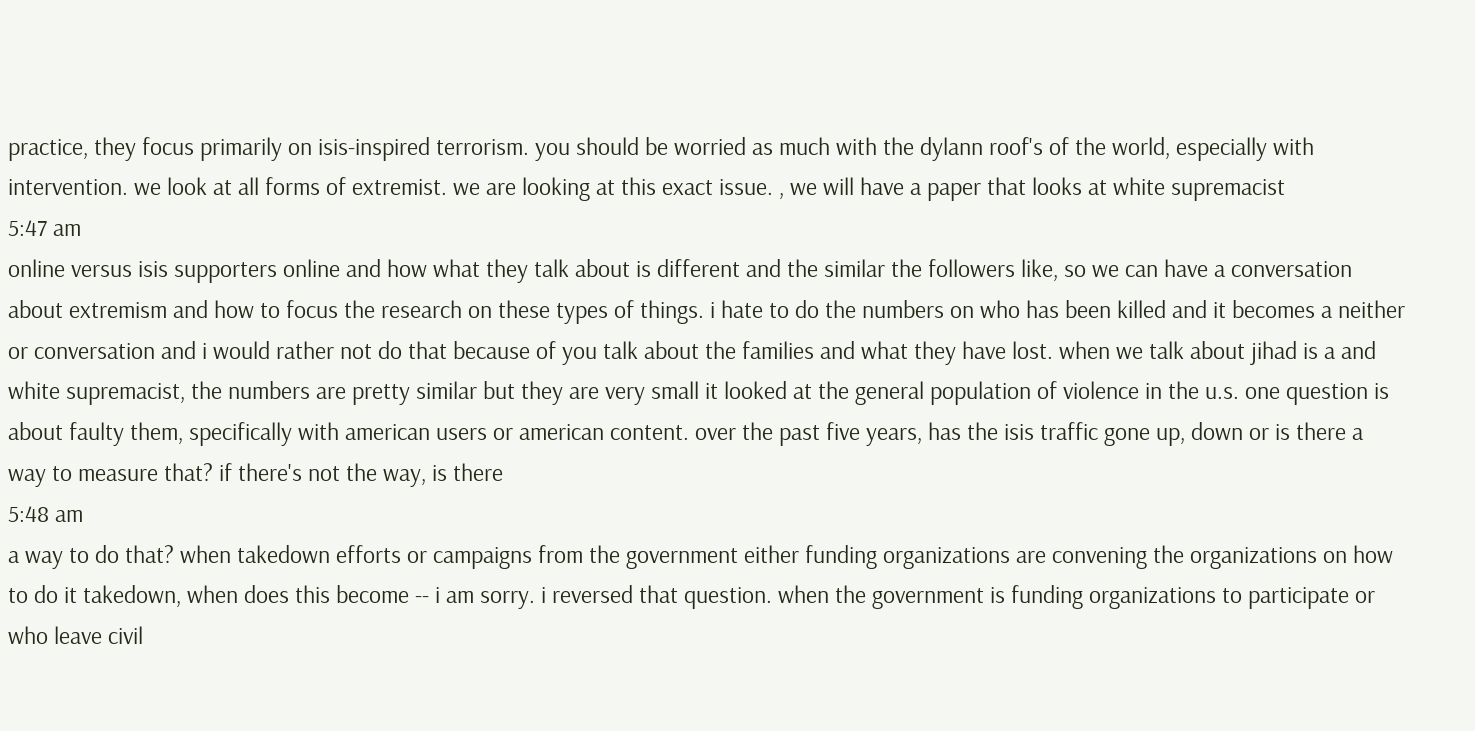practice, they focus primarily on isis-inspired terrorism. you should be worried as much with the dylann roof's of the world, especially with intervention. we look at all forms of extremist. we are looking at this exact issue. , we will have a paper that looks at white supremacist
5:47 am
online versus isis supporters online and how what they talk about is different and the similar the followers like, so we can have a conversation about extremism and how to focus the research on these types of things. i hate to do the numbers on who has been killed and it becomes a neither or conversation and i would rather not do that because of you talk about the families and what they have lost. when we talk about jihad is a and white supremacist, the numbers are pretty similar but they are very small it looked at the general population of violence in the u.s. one question is about faulty them, specifically with american users or american content. over the past five years, has the isis traffic gone up, down or is there a way to measure that? if there's not the way, is there
5:48 am
a way to do that? when takedown efforts or campaigns from the government either funding organizations are convening the organizations on how to do it takedown, when does this become -- i am sorry. i reversed that question. when the government is funding organizations to participate or who leave civil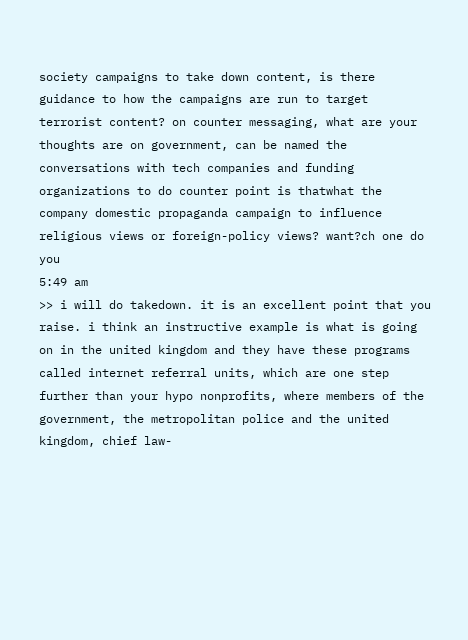society campaigns to take down content, is there guidance to how the campaigns are run to target terrorist content? on counter messaging, what are your thoughts are on government, can be named the conversations with tech companies and funding organizations to do counter point is thatwhat the company domestic propaganda campaign to influence religious views or foreign-policy views? want?ch one do you
5:49 am
>> i will do takedown. it is an excellent point that you raise. i think an instructive example is what is going on in the united kingdom and they have these programs called internet referral units, which are one step further than your hypo nonprofits, where members of the government, the metropolitan police and the united kingdom, chief law-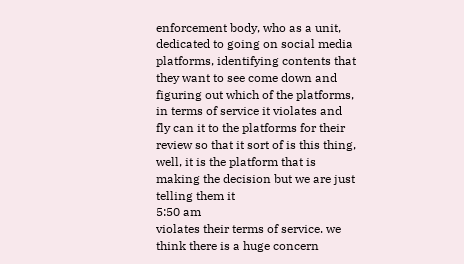enforcement body, who as a unit, dedicated to going on social media platforms, identifying contents that they want to see come down and figuring out which of the platforms, in terms of service it violates and fly can it to the platforms for their review so that it sort of is this thing, well, it is the platform that is making the decision but we are just telling them it
5:50 am
violates their terms of service. we think there is a huge concern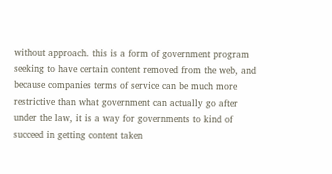without approach. this is a form of government program seeking to have certain content removed from the web, and because companies terms of service can be much more restrictive than what government can actually go after under the law, it is a way for governments to kind of succeed in getting content taken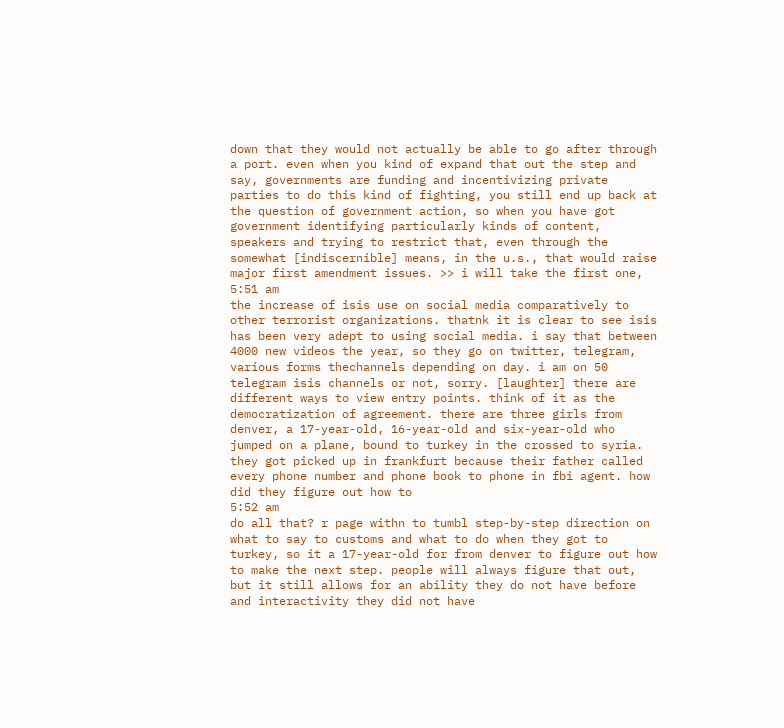down that they would not actually be able to go after through a port. even when you kind of expand that out the step and say, governments are funding and incentivizing private parties to do this kind of fighting, you still end up back at the question of government action, so when you have got government identifying particularly kinds of content, speakers and trying to restrict that, even through the somewhat [indiscernible] means, in the u.s., that would raise major first amendment issues. >> i will take the first one,
5:51 am
the increase of isis use on social media comparatively to other terrorist organizations. thatnk it is clear to see isis has been very adept to using social media. i say that between 4000 new videos the year, so they go on twitter, telegram, various forms thechannels depending on day. i am on 50 telegram isis channels or not, sorry. [laughter] there are different ways to view entry points. think of it as the democratization of agreement. there are three girls from denver, a 17-year-old, 16-year-old and six-year-old who jumped on a plane, bound to turkey in the crossed to syria. they got picked up in frankfurt because their father called every phone number and phone book to phone in fbi agent. how did they figure out how to
5:52 am
do all that? r page withn to tumbl step-by-step direction on what to say to customs and what to do when they got to turkey, so it a 17-year-old for from denver to figure out how to make the next step. people will always figure that out, but it still allows for an ability they do not have before and interactivity they did not have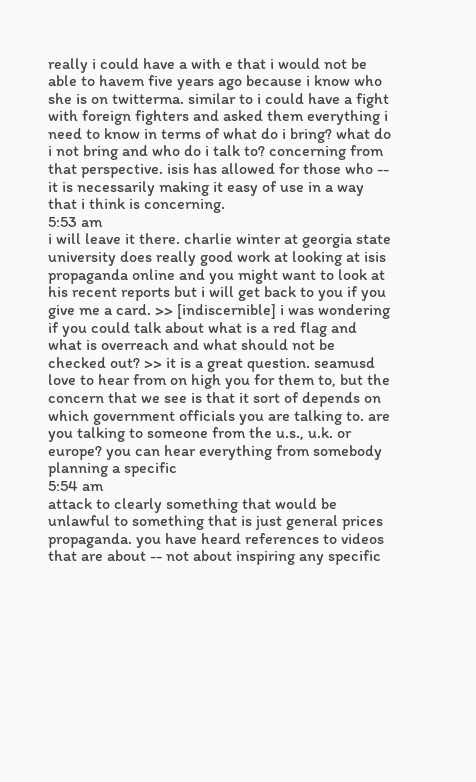really i could have a with e that i would not be able to havem five years ago because i know who she is on twitterma. similar to i could have a fight with foreign fighters and asked them everything i need to know in terms of what do i bring? what do i not bring and who do i talk to? concerning from that perspective. isis has allowed for those who -- it is necessarily making it easy of use in a way that i think is concerning.
5:53 am
i will leave it there. charlie winter at georgia state university does really good work at looking at isis propaganda online and you might want to look at his recent reports but i will get back to you if you give me a card. >> [indiscernible] i was wondering if you could talk about what is a red flag and what is overreach and what should not be checked out? >> it is a great question. seamusd love to hear from on high you for them to, but the concern that we see is that it sort of depends on which government officials you are talking to. are you talking to someone from the u.s., u.k. or europe? you can hear everything from somebody planning a specific
5:54 am
attack to clearly something that would be unlawful to something that is just general prices propaganda. you have heard references to videos that are about -- not about inspiring any specific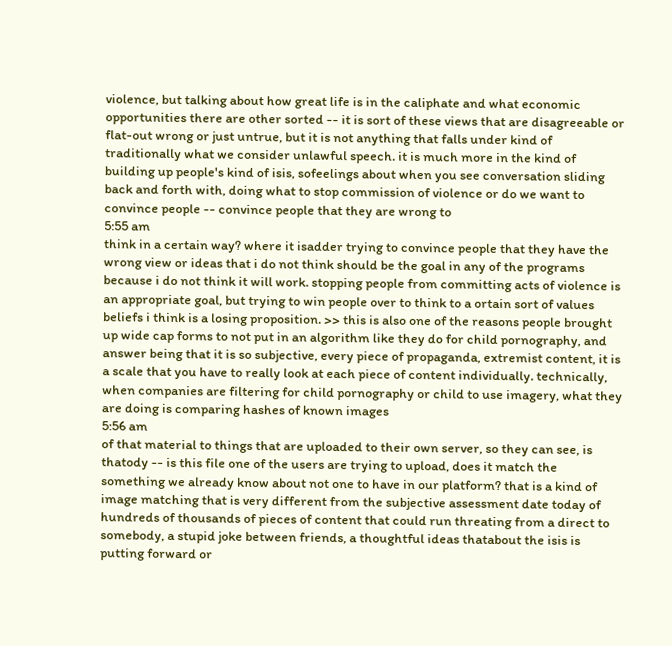violence, but talking about how great life is in the caliphate and what economic opportunities there are other sorted -- it is sort of these views that are disagreeable or flat-out wrong or just untrue, but it is not anything that falls under kind of traditionally what we consider unlawful speech. it is much more in the kind of building up people's kind of isis, sofeelings about when you see conversation sliding back and forth with, doing what to stop commission of violence or do we want to convince people -- convince people that they are wrong to
5:55 am
think in a certain way? where it isadder trying to convince people that they have the wrong view or ideas that i do not think should be the goal in any of the programs because i do not think it will work. stopping people from committing acts of violence is an appropriate goal, but trying to win people over to think to a ortain sort of values beliefs i think is a losing proposition. >> this is also one of the reasons people brought up wide cap forms to not put in an algorithm like they do for child pornography, and answer being that it is so subjective, every piece of propaganda, extremist content, it is a scale that you have to really look at each piece of content individually. technically, when companies are filtering for child pornography or child to use imagery, what they are doing is comparing hashes of known images
5:56 am
of that material to things that are uploaded to their own server, so they can see, is thatody -- is this file one of the users are trying to upload, does it match the something we already know about not one to have in our platform? that is a kind of image matching that is very different from the subjective assessment date today of hundreds of thousands of pieces of content that could run threating from a direct to somebody, a stupid joke between friends, a thoughtful ideas thatabout the isis is putting forward or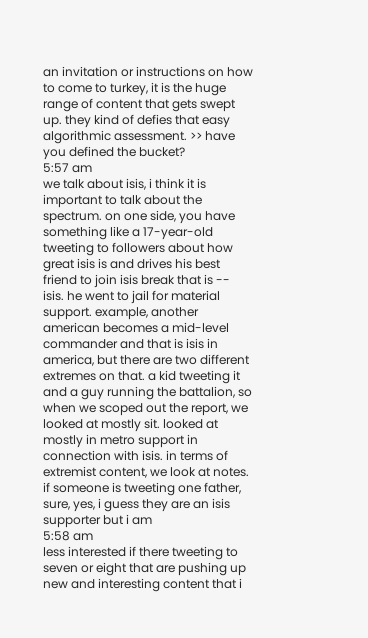an invitation or instructions on how to come to turkey, it is the huge range of content that gets swept up. they kind of defies that easy algorithmic assessment. >> have you defined the bucket?
5:57 am
we talk about isis, i think it is important to talk about the spectrum. on one side, you have something like a 17-year-old tweeting to followers about how great isis is and drives his best friend to join isis break that is -- isis. he went to jail for material support. example, another american becomes a mid-level commander and that is isis in america, but there are two different extremes on that. a kid tweeting it and a guy running the battalion, so when we scoped out the report, we looked at mostly sit. looked at mostly in metro support in connection with isis. in terms of extremist content, we look at notes. if someone is tweeting one father, sure, yes, i guess they are an isis supporter but i am
5:58 am
less interested if there tweeting to seven or eight that are pushing up new and interesting content that i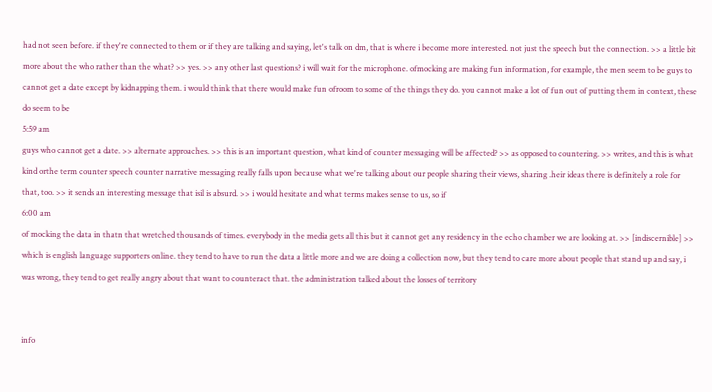had not seen before. if they're connected to them or if they are talking and saying, let's talk on dm, that is where i become more interested. not just the speech but the connection. >> a little bit more about the who rather than the what? >> yes. >> any other last questions? i will wait for the microphone. ofmocking are making fun information, for example, the men seem to be guys to cannot get a date except by kidnapping them. i would think that there would make fun ofroom to some of the things they do. you cannot make a lot of fun out of putting them in context, these do seem to be
5:59 am
guys who cannot get a date. >> alternate approaches. >> this is an important question, what kind of counter messaging will be affected? >> as opposed to countering. >> writes, and this is what kind orthe term counter speech counter narrative messaging really falls upon because what we're talking about our people sharing their views, sharing .heir ideas there is definitely a role for that, too. >> it sends an interesting message that isil is absurd. >> i would hesitate and what terms makes sense to us, so if
6:00 am
of mocking the data in thatn that wretched thousands of times. everybody in the media gets all this but it cannot get any residency in the echo chamber we are looking at. >> [indiscernible] >> which is english language supporters online. they tend to have to run the data a little more and we are doing a collection now, but they tend to care more about people that stand up and say, i was wrong, they tend to get really angry about that want to counteract that. the administration talked about the losses of territory


info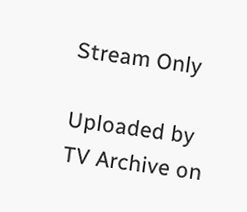Stream Only

Uploaded by TV Archive on